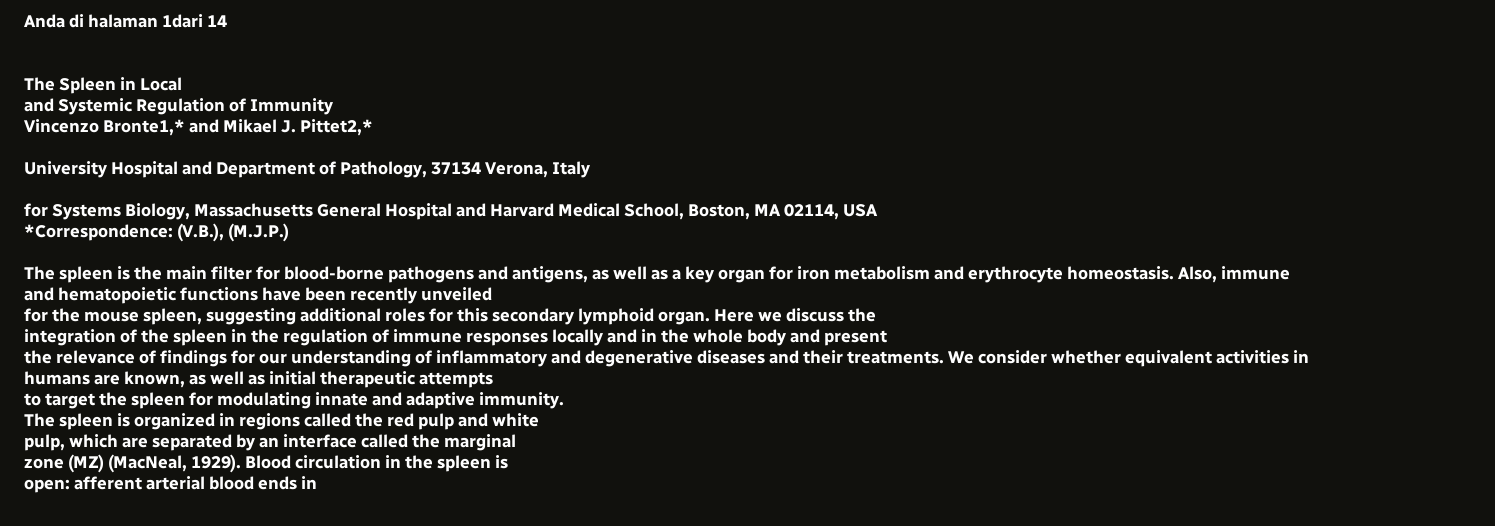Anda di halaman 1dari 14


The Spleen in Local
and Systemic Regulation of Immunity
Vincenzo Bronte1,* and Mikael J. Pittet2,*

University Hospital and Department of Pathology, 37134 Verona, Italy

for Systems Biology, Massachusetts General Hospital and Harvard Medical School, Boston, MA 02114, USA
*Correspondence: (V.B.), (M.J.P.)

The spleen is the main filter for blood-borne pathogens and antigens, as well as a key organ for iron metabolism and erythrocyte homeostasis. Also, immune and hematopoietic functions have been recently unveiled
for the mouse spleen, suggesting additional roles for this secondary lymphoid organ. Here we discuss the
integration of the spleen in the regulation of immune responses locally and in the whole body and present
the relevance of findings for our understanding of inflammatory and degenerative diseases and their treatments. We consider whether equivalent activities in humans are known, as well as initial therapeutic attempts
to target the spleen for modulating innate and adaptive immunity.
The spleen is organized in regions called the red pulp and white
pulp, which are separated by an interface called the marginal
zone (MZ) (MacNeal, 1929). Blood circulation in the spleen is
open: afferent arterial blood ends in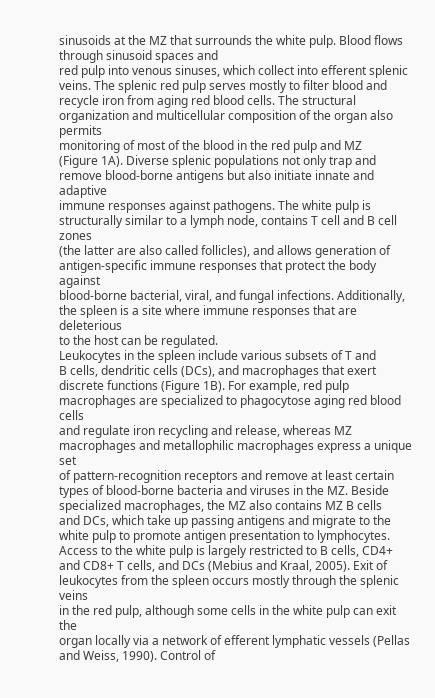sinusoids at the MZ that surrounds the white pulp. Blood flows through sinusoid spaces and
red pulp into venous sinuses, which collect into efferent splenic
veins. The splenic red pulp serves mostly to filter blood and
recycle iron from aging red blood cells. The structural organization and multicellular composition of the organ also permits
monitoring of most of the blood in the red pulp and MZ
(Figure 1A). Diverse splenic populations not only trap and remove blood-borne antigens but also initiate innate and adaptive
immune responses against pathogens. The white pulp is structurally similar to a lymph node, contains T cell and B cell zones
(the latter are also called follicles), and allows generation of antigen-specific immune responses that protect the body against
blood-borne bacterial, viral, and fungal infections. Additionally,
the spleen is a site where immune responses that are deleterious
to the host can be regulated.
Leukocytes in the spleen include various subsets of T and
B cells, dendritic cells (DCs), and macrophages that exert
discrete functions (Figure 1B). For example, red pulp macrophages are specialized to phagocytose aging red blood cells
and regulate iron recycling and release, whereas MZ macrophages and metallophilic macrophages express a unique set
of pattern-recognition receptors and remove at least certain
types of blood-borne bacteria and viruses in the MZ. Beside
specialized macrophages, the MZ also contains MZ B cells
and DCs, which take up passing antigens and migrate to the
white pulp to promote antigen presentation to lymphocytes.
Access to the white pulp is largely restricted to B cells, CD4+
and CD8+ T cells, and DCs (Mebius and Kraal, 2005). Exit of leukocytes from the spleen occurs mostly through the splenic veins
in the red pulp, although some cells in the white pulp can exit the
organ locally via a network of efferent lymphatic vessels (Pellas
and Weiss, 1990). Control of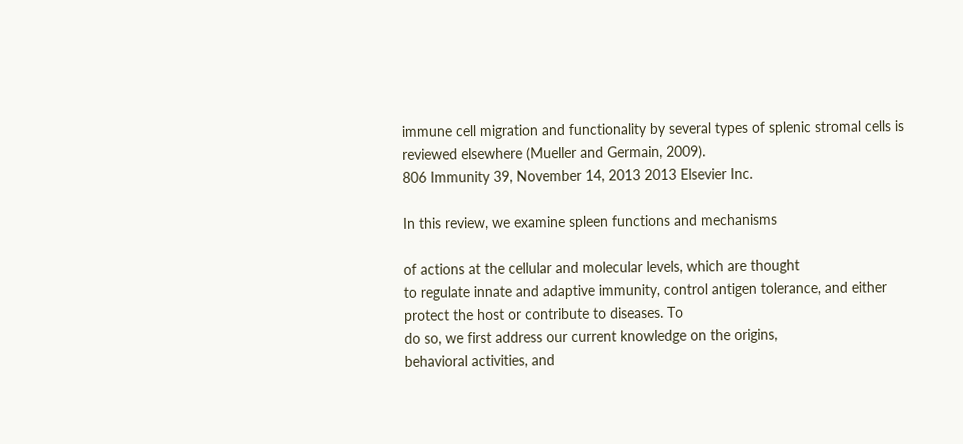immune cell migration and functionality by several types of splenic stromal cells is reviewed elsewhere (Mueller and Germain, 2009).
806 Immunity 39, November 14, 2013 2013 Elsevier Inc.

In this review, we examine spleen functions and mechanisms

of actions at the cellular and molecular levels, which are thought
to regulate innate and adaptive immunity, control antigen tolerance, and either protect the host or contribute to diseases. To
do so, we first address our current knowledge on the origins,
behavioral activities, and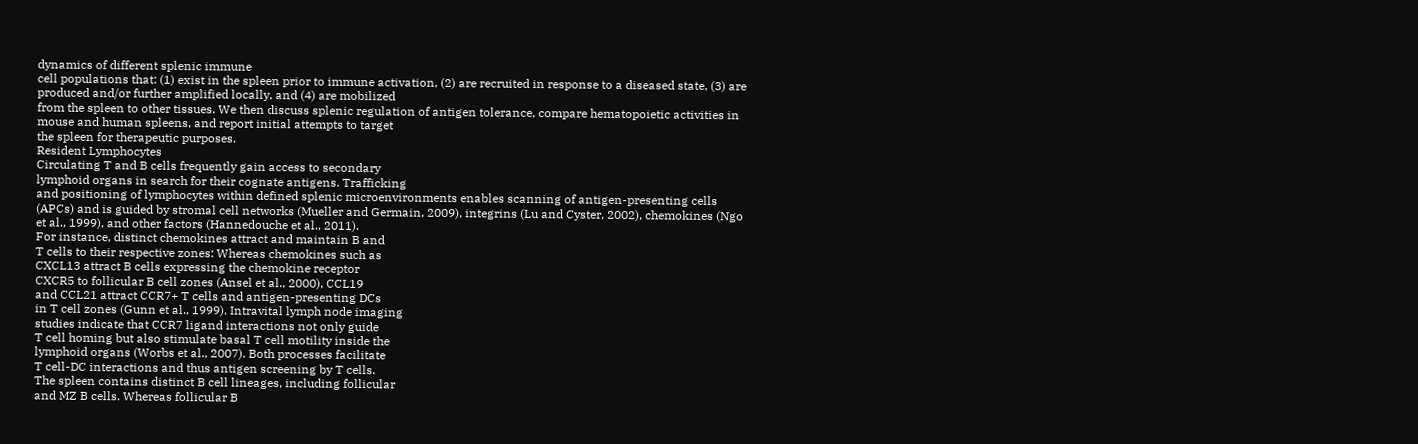dynamics of different splenic immune
cell populations that: (1) exist in the spleen prior to immune activation, (2) are recruited in response to a diseased state, (3) are
produced and/or further amplified locally, and (4) are mobilized
from the spleen to other tissues. We then discuss splenic regulation of antigen tolerance, compare hematopoietic activities in
mouse and human spleens, and report initial attempts to target
the spleen for therapeutic purposes.
Resident Lymphocytes
Circulating T and B cells frequently gain access to secondary
lymphoid organs in search for their cognate antigens. Trafficking
and positioning of lymphocytes within defined splenic microenvironments enables scanning of antigen-presenting cells
(APCs) and is guided by stromal cell networks (Mueller and Germain, 2009), integrins (Lu and Cyster, 2002), chemokines (Ngo
et al., 1999), and other factors (Hannedouche et al., 2011).
For instance, distinct chemokines attract and maintain B and
T cells to their respective zones: Whereas chemokines such as
CXCL13 attract B cells expressing the chemokine receptor
CXCR5 to follicular B cell zones (Ansel et al., 2000), CCL19
and CCL21 attract CCR7+ T cells and antigen-presenting DCs
in T cell zones (Gunn et al., 1999). Intravital lymph node imaging
studies indicate that CCR7 ligand interactions not only guide
T cell homing but also stimulate basal T cell motility inside the
lymphoid organs (Worbs et al., 2007). Both processes facilitate
T cell-DC interactions and thus antigen screening by T cells.
The spleen contains distinct B cell lineages, including follicular
and MZ B cells. Whereas follicular B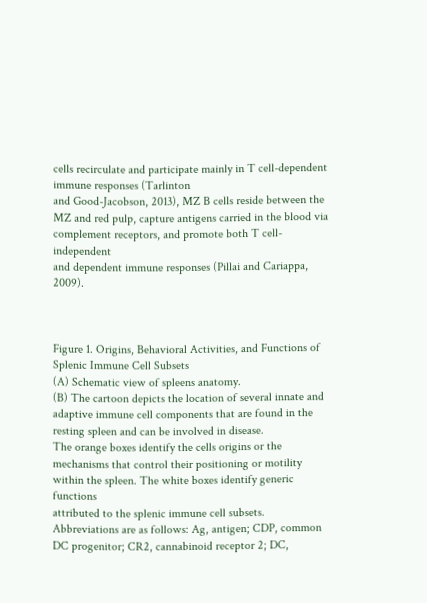cells recirculate and participate mainly in T cell-dependent immune responses (Tarlinton
and Good-Jacobson, 2013), MZ B cells reside between the
MZ and red pulp, capture antigens carried in the blood via
complement receptors, and promote both T cell-independent
and dependent immune responses (Pillai and Cariappa, 2009).



Figure 1. Origins, Behavioral Activities, and Functions of Splenic Immune Cell Subsets
(A) Schematic view of spleens anatomy.
(B) The cartoon depicts the location of several innate and adaptive immune cell components that are found in the resting spleen and can be involved in disease.
The orange boxes identify the cells origins or the mechanisms that control their positioning or motility within the spleen. The white boxes identify generic functions
attributed to the splenic immune cell subsets. Abbreviations are as follows: Ag, antigen; CDP, common DC progenitor; CR2, cannabinoid receptor 2; DC,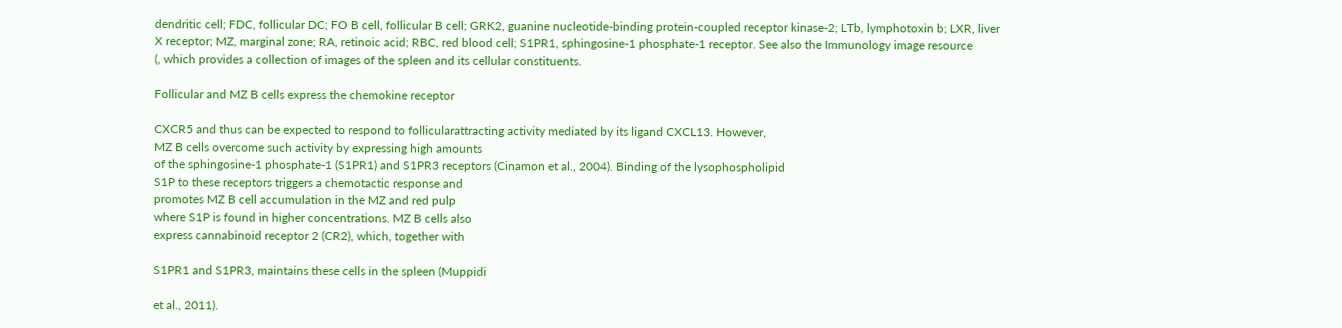dendritic cell; FDC, follicular DC; FO B cell, follicular B cell; GRK2, guanine nucleotide-binding protein-coupled receptor kinase-2; LTb, lymphotoxin b; LXR, liver
X receptor; MZ, marginal zone; RA, retinoic acid; RBC, red blood cell; S1PR1, sphingosine-1 phosphate-1 receptor. See also the Immunology image resource
(, which provides a collection of images of the spleen and its cellular constituents.

Follicular and MZ B cells express the chemokine receptor

CXCR5 and thus can be expected to respond to follicularattracting activity mediated by its ligand CXCL13. However,
MZ B cells overcome such activity by expressing high amounts
of the sphingosine-1 phosphate-1 (S1PR1) and S1PR3 receptors (Cinamon et al., 2004). Binding of the lysophospholipid
S1P to these receptors triggers a chemotactic response and
promotes MZ B cell accumulation in the MZ and red pulp
where S1P is found in higher concentrations. MZ B cells also
express cannabinoid receptor 2 (CR2), which, together with

S1PR1 and S1PR3, maintains these cells in the spleen (Muppidi

et al., 2011).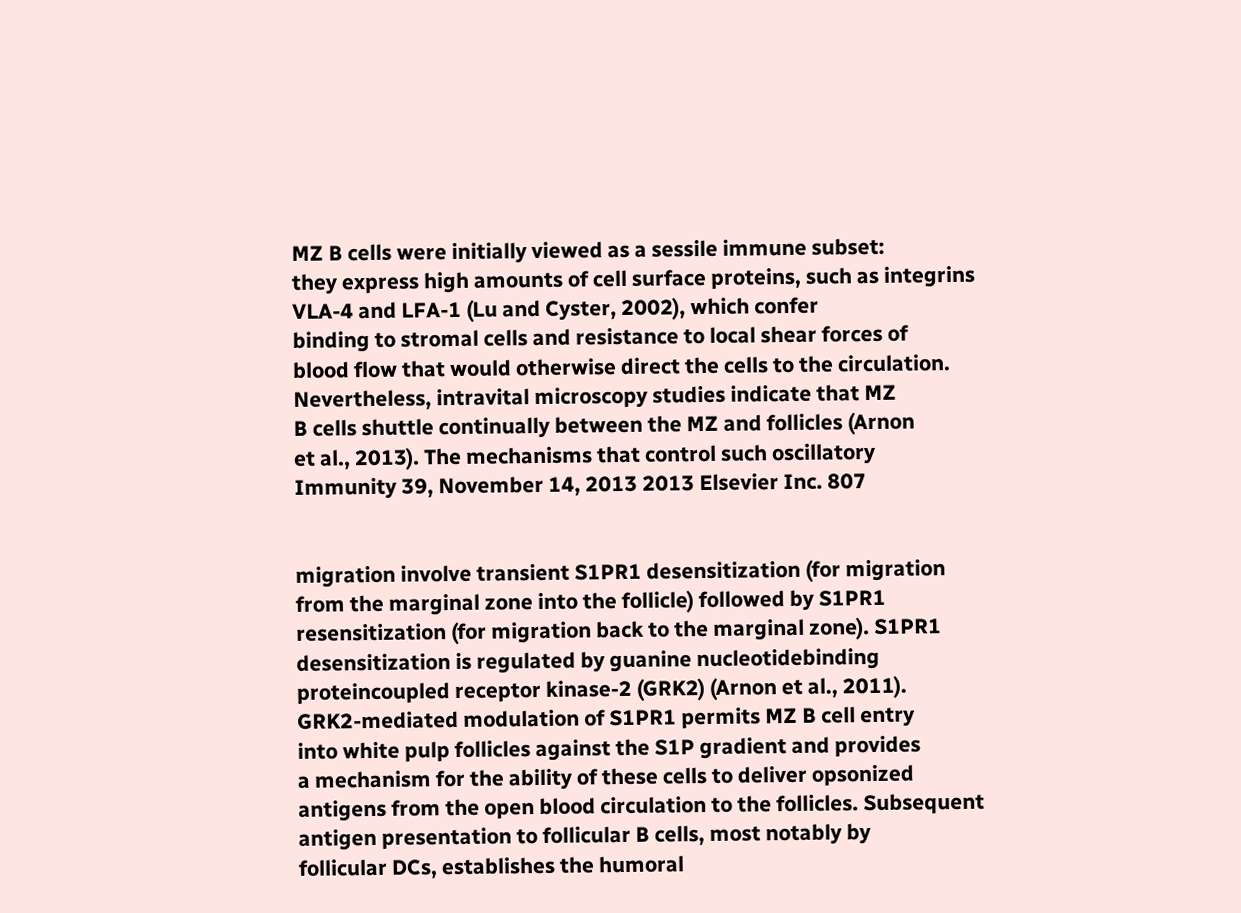MZ B cells were initially viewed as a sessile immune subset:
they express high amounts of cell surface proteins, such as integrins VLA-4 and LFA-1 (Lu and Cyster, 2002), which confer
binding to stromal cells and resistance to local shear forces of
blood flow that would otherwise direct the cells to the circulation.
Nevertheless, intravital microscopy studies indicate that MZ
B cells shuttle continually between the MZ and follicles (Arnon
et al., 2013). The mechanisms that control such oscillatory
Immunity 39, November 14, 2013 2013 Elsevier Inc. 807


migration involve transient S1PR1 desensitization (for migration
from the marginal zone into the follicle) followed by S1PR1 resensitization (for migration back to the marginal zone). S1PR1
desensitization is regulated by guanine nucleotidebinding
proteincoupled receptor kinase-2 (GRK2) (Arnon et al., 2011).
GRK2-mediated modulation of S1PR1 permits MZ B cell entry
into white pulp follicles against the S1P gradient and provides
a mechanism for the ability of these cells to deliver opsonized
antigens from the open blood circulation to the follicles. Subsequent antigen presentation to follicular B cells, most notably by
follicular DCs, establishes the humoral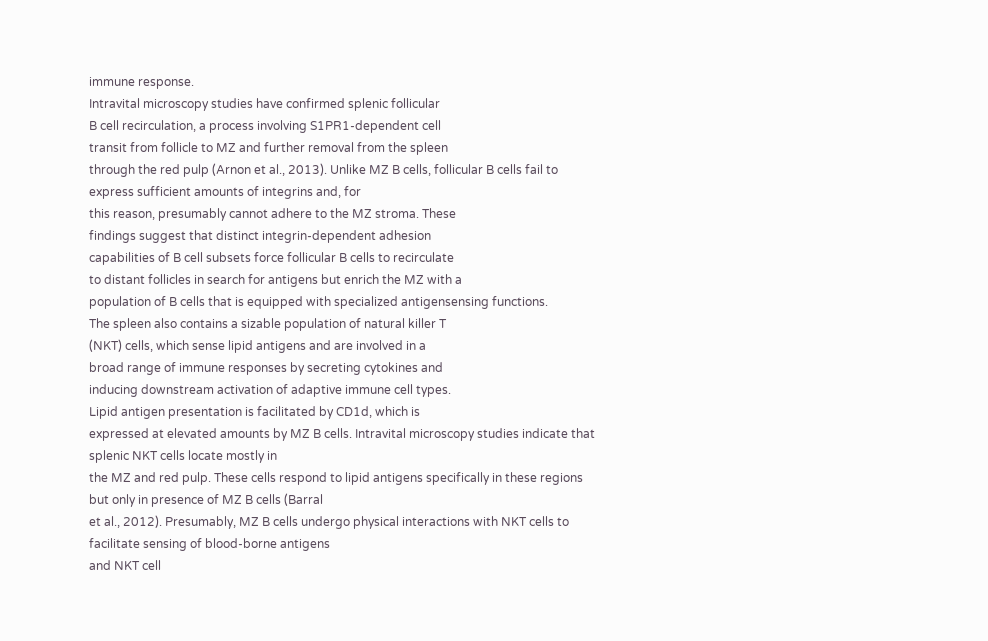immune response.
Intravital microscopy studies have confirmed splenic follicular
B cell recirculation, a process involving S1PR1-dependent cell
transit from follicle to MZ and further removal from the spleen
through the red pulp (Arnon et al., 2013). Unlike MZ B cells, follicular B cells fail to express sufficient amounts of integrins and, for
this reason, presumably cannot adhere to the MZ stroma. These
findings suggest that distinct integrin-dependent adhesion
capabilities of B cell subsets force follicular B cells to recirculate
to distant follicles in search for antigens but enrich the MZ with a
population of B cells that is equipped with specialized antigensensing functions.
The spleen also contains a sizable population of natural killer T
(NKT) cells, which sense lipid antigens and are involved in a
broad range of immune responses by secreting cytokines and
inducing downstream activation of adaptive immune cell types.
Lipid antigen presentation is facilitated by CD1d, which is
expressed at elevated amounts by MZ B cells. Intravital microscopy studies indicate that splenic NKT cells locate mostly in
the MZ and red pulp. These cells respond to lipid antigens specifically in these regions but only in presence of MZ B cells (Barral
et al., 2012). Presumably, MZ B cells undergo physical interactions with NKT cells to facilitate sensing of blood-borne antigens
and NKT cell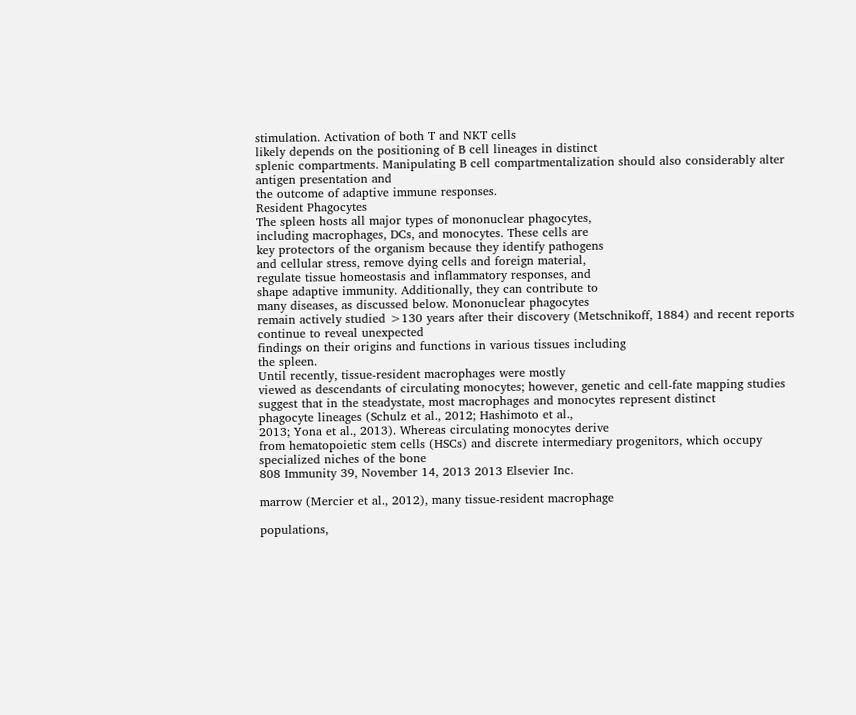stimulation. Activation of both T and NKT cells
likely depends on the positioning of B cell lineages in distinct
splenic compartments. Manipulating B cell compartmentalization should also considerably alter antigen presentation and
the outcome of adaptive immune responses.
Resident Phagocytes
The spleen hosts all major types of mononuclear phagocytes,
including macrophages, DCs, and monocytes. These cells are
key protectors of the organism because they identify pathogens
and cellular stress, remove dying cells and foreign material,
regulate tissue homeostasis and inflammatory responses, and
shape adaptive immunity. Additionally, they can contribute to
many diseases, as discussed below. Mononuclear phagocytes
remain actively studied >130 years after their discovery (Metschnikoff, 1884) and recent reports continue to reveal unexpected
findings on their origins and functions in various tissues including
the spleen.
Until recently, tissue-resident macrophages were mostly
viewed as descendants of circulating monocytes; however, genetic and cell-fate mapping studies suggest that in the steadystate, most macrophages and monocytes represent distinct
phagocyte lineages (Schulz et al., 2012; Hashimoto et al.,
2013; Yona et al., 2013). Whereas circulating monocytes derive
from hematopoietic stem cells (HSCs) and discrete intermediary progenitors, which occupy specialized niches of the bone
808 Immunity 39, November 14, 2013 2013 Elsevier Inc.

marrow (Mercier et al., 2012), many tissue-resident macrophage

populations,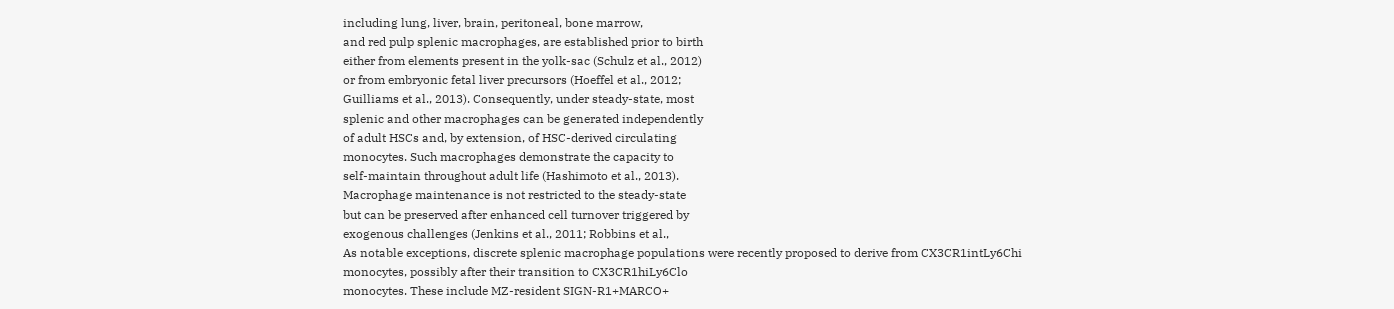including lung, liver, brain, peritoneal, bone marrow,
and red pulp splenic macrophages, are established prior to birth
either from elements present in the yolk-sac (Schulz et al., 2012)
or from embryonic fetal liver precursors (Hoeffel et al., 2012;
Guilliams et al., 2013). Consequently, under steady-state, most
splenic and other macrophages can be generated independently
of adult HSCs and, by extension, of HSC-derived circulating
monocytes. Such macrophages demonstrate the capacity to
self-maintain throughout adult life (Hashimoto et al., 2013).
Macrophage maintenance is not restricted to the steady-state
but can be preserved after enhanced cell turnover triggered by
exogenous challenges (Jenkins et al., 2011; Robbins et al.,
As notable exceptions, discrete splenic macrophage populations were recently proposed to derive from CX3CR1intLy6Chi
monocytes, possibly after their transition to CX3CR1hiLy6Clo
monocytes. These include MZ-resident SIGN-R1+MARCO+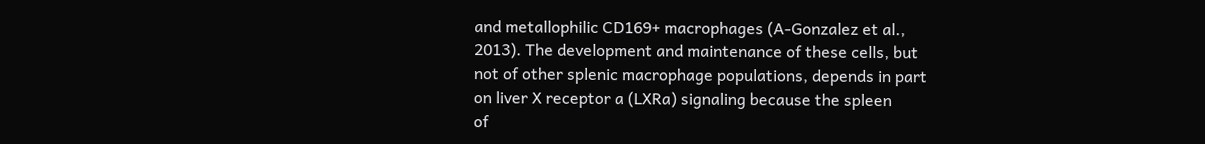and metallophilic CD169+ macrophages (A-Gonzalez et al.,
2013). The development and maintenance of these cells, but
not of other splenic macrophage populations, depends in part
on liver X receptor a (LXRa) signaling because the spleen
of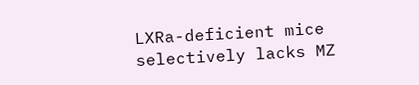LXRa-deficient mice selectively lacks MZ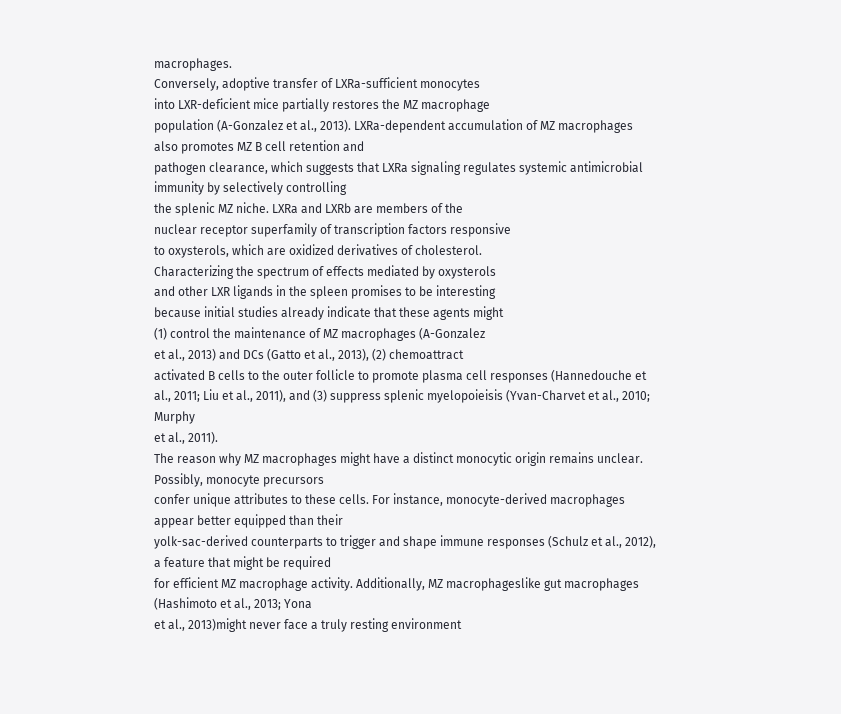macrophages.
Conversely, adoptive transfer of LXRa-sufficient monocytes
into LXR-deficient mice partially restores the MZ macrophage
population (A-Gonzalez et al., 2013). LXRa-dependent accumulation of MZ macrophages also promotes MZ B cell retention and
pathogen clearance, which suggests that LXRa signaling regulates systemic antimicrobial immunity by selectively controlling
the splenic MZ niche. LXRa and LXRb are members of the
nuclear receptor superfamily of transcription factors responsive
to oxysterols, which are oxidized derivatives of cholesterol.
Characterizing the spectrum of effects mediated by oxysterols
and other LXR ligands in the spleen promises to be interesting
because initial studies already indicate that these agents might
(1) control the maintenance of MZ macrophages (A-Gonzalez
et al., 2013) and DCs (Gatto et al., 2013), (2) chemoattract
activated B cells to the outer follicle to promote plasma cell responses (Hannedouche et al., 2011; Liu et al., 2011), and (3) suppress splenic myelopoieisis (Yvan-Charvet et al., 2010; Murphy
et al., 2011).
The reason why MZ macrophages might have a distinct monocytic origin remains unclear. Possibly, monocyte precursors
confer unique attributes to these cells. For instance, monocyte-derived macrophages appear better equipped than their
yolk-sac-derived counterparts to trigger and shape immune responses (Schulz et al., 2012), a feature that might be required
for efficient MZ macrophage activity. Additionally, MZ macrophageslike gut macrophages (Hashimoto et al., 2013; Yona
et al., 2013)might never face a truly resting environment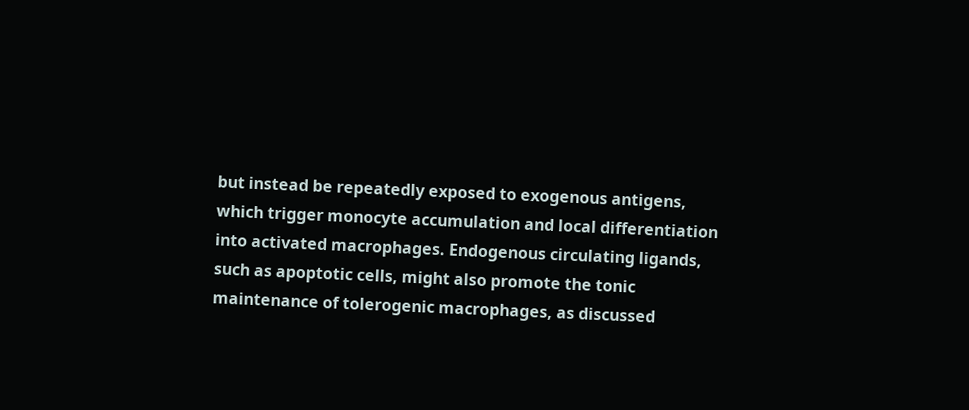but instead be repeatedly exposed to exogenous antigens,
which trigger monocyte accumulation and local differentiation
into activated macrophages. Endogenous circulating ligands,
such as apoptotic cells, might also promote the tonic maintenance of tolerogenic macrophages, as discussed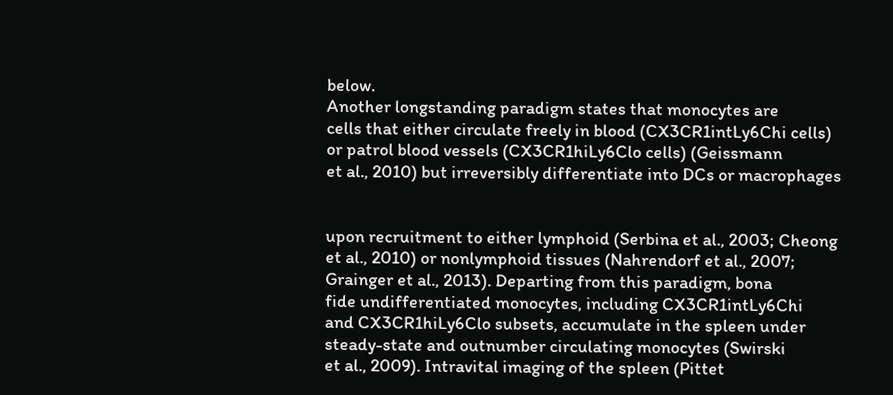below.
Another longstanding paradigm states that monocytes are
cells that either circulate freely in blood (CX3CR1intLy6Chi cells)
or patrol blood vessels (CX3CR1hiLy6Clo cells) (Geissmann
et al., 2010) but irreversibly differentiate into DCs or macrophages


upon recruitment to either lymphoid (Serbina et al., 2003; Cheong
et al., 2010) or nonlymphoid tissues (Nahrendorf et al., 2007;
Grainger et al., 2013). Departing from this paradigm, bona
fide undifferentiated monocytes, including CX3CR1intLy6Chi
and CX3CR1hiLy6Clo subsets, accumulate in the spleen under
steady-state and outnumber circulating monocytes (Swirski
et al., 2009). Intravital imaging of the spleen (Pittet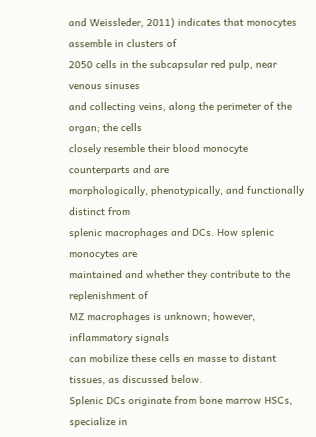and Weissleder, 2011) indicates that monocytes assemble in clusters of
2050 cells in the subcapsular red pulp, near venous sinuses
and collecting veins, along the perimeter of the organ; the cells
closely resemble their blood monocyte counterparts and are
morphologically, phenotypically, and functionally distinct from
splenic macrophages and DCs. How splenic monocytes are
maintained and whether they contribute to the replenishment of
MZ macrophages is unknown; however, inflammatory signals
can mobilize these cells en masse to distant tissues, as discussed below.
Splenic DCs originate from bone marrow HSCs, specialize in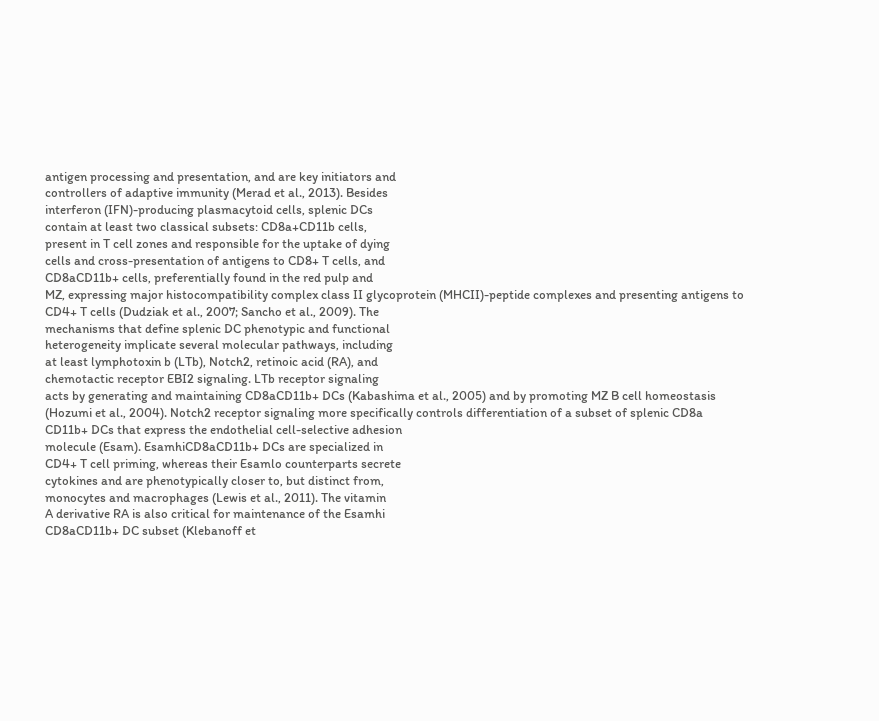antigen processing and presentation, and are key initiators and
controllers of adaptive immunity (Merad et al., 2013). Besides
interferon (IFN)-producing plasmacytoid cells, splenic DCs
contain at least two classical subsets: CD8a+CD11b cells,
present in T cell zones and responsible for the uptake of dying
cells and cross-presentation of antigens to CD8+ T cells, and
CD8aCD11b+ cells, preferentially found in the red pulp and
MZ, expressing major histocompatibility complex class II glycoprotein (MHCII)-peptide complexes and presenting antigens to
CD4+ T cells (Dudziak et al., 2007; Sancho et al., 2009). The
mechanisms that define splenic DC phenotypic and functional
heterogeneity implicate several molecular pathways, including
at least lymphotoxin b (LTb), Notch2, retinoic acid (RA), and
chemotactic receptor EBI2 signaling. LTb receptor signaling
acts by generating and maintaining CD8aCD11b+ DCs (Kabashima et al., 2005) and by promoting MZ B cell homeostasis
(Hozumi et al., 2004). Notch2 receptor signaling more specifically controls differentiation of a subset of splenic CD8a
CD11b+ DCs that express the endothelial cell-selective adhesion
molecule (Esam). EsamhiCD8aCD11b+ DCs are specialized in
CD4+ T cell priming, whereas their Esamlo counterparts secrete
cytokines and are phenotypically closer to, but distinct from,
monocytes and macrophages (Lewis et al., 2011). The vitamin
A derivative RA is also critical for maintenance of the Esamhi
CD8aCD11b+ DC subset (Klebanoff et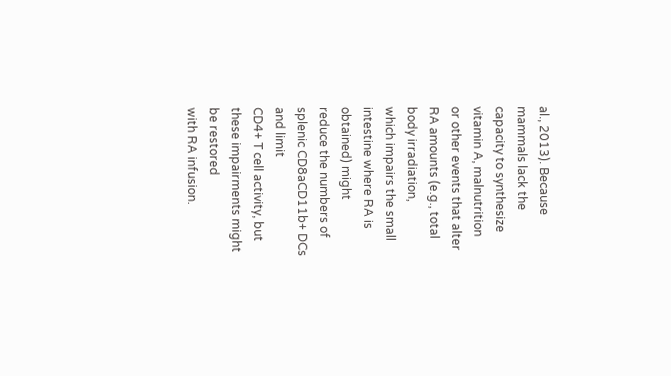al., 2013). Because
mammals lack the capacity to synthesize vitamin A, malnutrition
or other events that alter RA amounts (e.g., total body irradiation,
which impairs the small intestine where RA is obtained) might
reduce the numbers of splenic CD8aCD11b+ DCs and limit
CD4+ T cell activity, but these impairments might be restored
with RA infusion.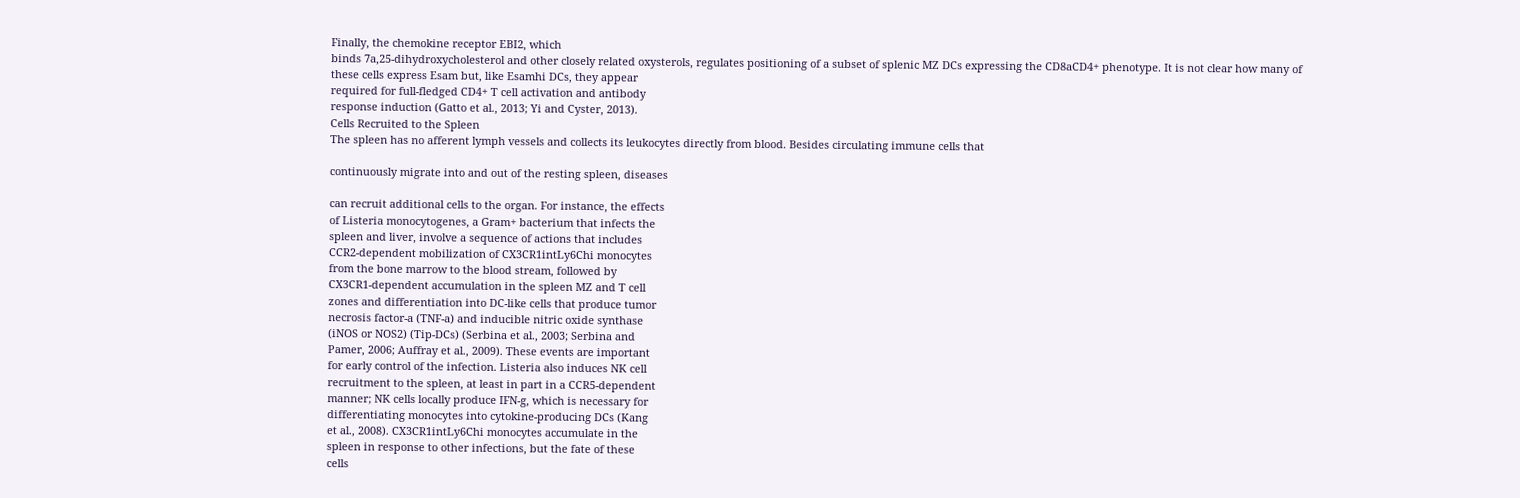Finally, the chemokine receptor EBI2, which
binds 7a,25-dihydroxycholesterol and other closely related oxysterols, regulates positioning of a subset of splenic MZ DCs expressing the CD8aCD4+ phenotype. It is not clear how many of
these cells express Esam but, like Esamhi DCs, they appear
required for full-fledged CD4+ T cell activation and antibody
response induction (Gatto et al., 2013; Yi and Cyster, 2013).
Cells Recruited to the Spleen
The spleen has no afferent lymph vessels and collects its leukocytes directly from blood. Besides circulating immune cells that

continuously migrate into and out of the resting spleen, diseases

can recruit additional cells to the organ. For instance, the effects
of Listeria monocytogenes, a Gram+ bacterium that infects the
spleen and liver, involve a sequence of actions that includes
CCR2-dependent mobilization of CX3CR1intLy6Chi monocytes
from the bone marrow to the blood stream, followed by
CX3CR1-dependent accumulation in the spleen MZ and T cell
zones and differentiation into DC-like cells that produce tumor
necrosis factor-a (TNF-a) and inducible nitric oxide synthase
(iNOS or NOS2) (Tip-DCs) (Serbina et al., 2003; Serbina and
Pamer, 2006; Auffray et al., 2009). These events are important
for early control of the infection. Listeria also induces NK cell
recruitment to the spleen, at least in part in a CCR5-dependent
manner; NK cells locally produce IFN-g, which is necessary for
differentiating monocytes into cytokine-producing DCs (Kang
et al., 2008). CX3CR1intLy6Chi monocytes accumulate in the
spleen in response to other infections, but the fate of these
cells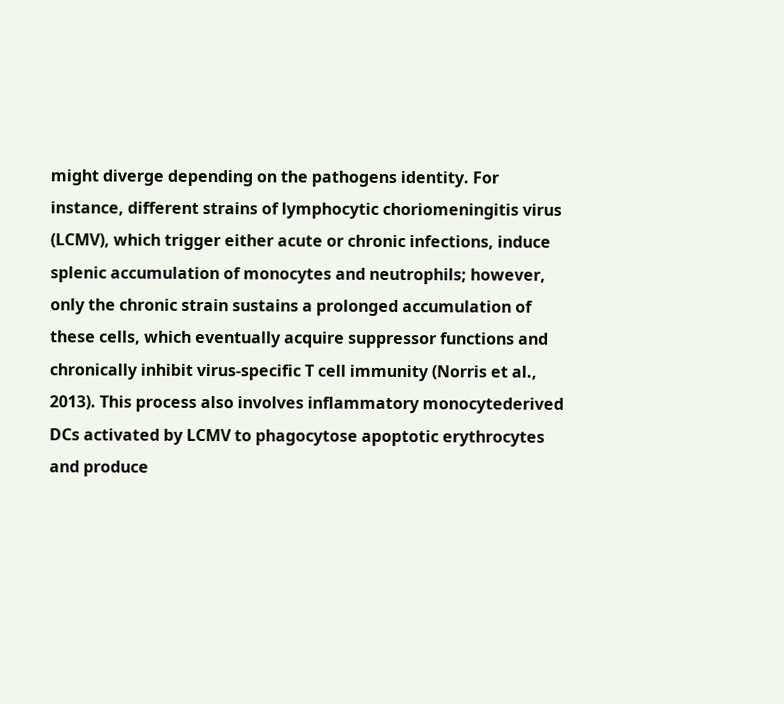might diverge depending on the pathogens identity. For
instance, different strains of lymphocytic choriomeningitis virus
(LCMV), which trigger either acute or chronic infections, induce
splenic accumulation of monocytes and neutrophils; however,
only the chronic strain sustains a prolonged accumulation of
these cells, which eventually acquire suppressor functions and
chronically inhibit virus-specific T cell immunity (Norris et al.,
2013). This process also involves inflammatory monocytederived DCs activated by LCMV to phagocytose apoptotic erythrocytes and produce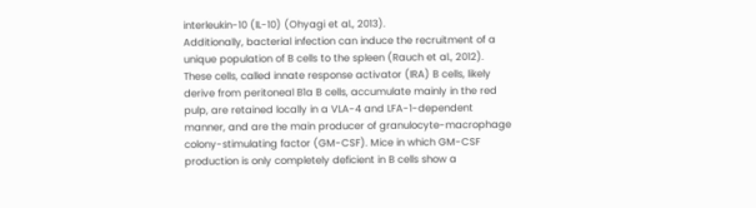interleukin-10 (IL-10) (Ohyagi et al., 2013).
Additionally, bacterial infection can induce the recruitment of a
unique population of B cells to the spleen (Rauch et al., 2012).
These cells, called innate response activator (IRA) B cells, likely
derive from peritoneal B1a B cells, accumulate mainly in the red
pulp, are retained locally in a VLA-4 and LFA-1-dependent
manner, and are the main producer of granulocyte-macrophage
colony-stimulating factor (GM-CSF). Mice in which GM-CSF
production is only completely deficient in B cells show a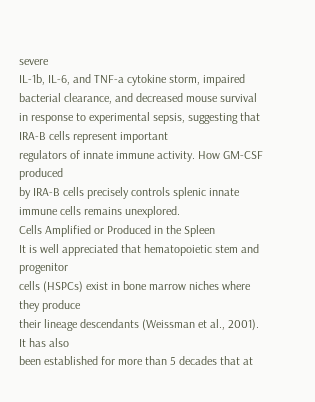severe
IL-1b, IL-6, and TNF-a cytokine storm, impaired bacterial clearance, and decreased mouse survival in response to experimental sepsis, suggesting that IRA-B cells represent important
regulators of innate immune activity. How GM-CSF produced
by IRA-B cells precisely controls splenic innate immune cells remains unexplored.
Cells Amplified or Produced in the Spleen
It is well appreciated that hematopoietic stem and progenitor
cells (HSPCs) exist in bone marrow niches where they produce
their lineage descendants (Weissman et al., 2001). It has also
been established for more than 5 decades that at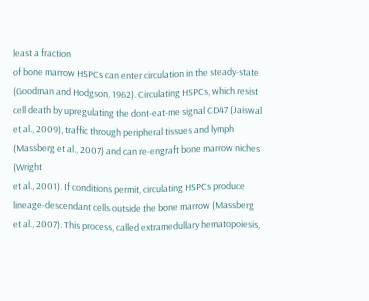least a fraction
of bone marrow HSPCs can enter circulation in the steady-state
(Goodman and Hodgson, 1962). Circulating HSPCs, which resist
cell death by upregulating the dont-eat-me signal CD47 (Jaiswal
et al., 2009), traffic through peripheral tissues and lymph (Massberg et al., 2007) and can re-engraft bone marrow niches (Wright
et al., 2001). If conditions permit, circulating HSPCs produce
lineage-descendant cells outside the bone marrow (Massberg
et al., 2007). This process, called extramedullary hematopoiesis,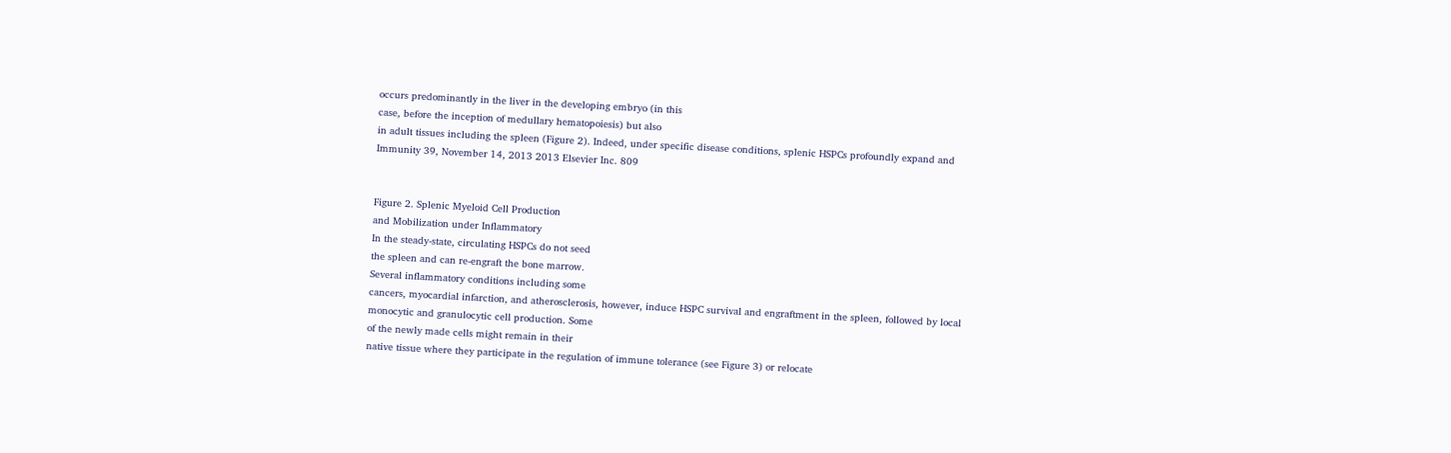occurs predominantly in the liver in the developing embryo (in this
case, before the inception of medullary hematopoiesis) but also
in adult tissues including the spleen (Figure 2). Indeed, under specific disease conditions, splenic HSPCs profoundly expand and
Immunity 39, November 14, 2013 2013 Elsevier Inc. 809


Figure 2. Splenic Myeloid Cell Production
and Mobilization under Inflammatory
In the steady-state, circulating HSPCs do not seed
the spleen and can re-engraft the bone marrow.
Several inflammatory conditions including some
cancers, myocardial infarction, and atherosclerosis, however, induce HSPC survival and engraftment in the spleen, followed by local
monocytic and granulocytic cell production. Some
of the newly made cells might remain in their
native tissue where they participate in the regulation of immune tolerance (see Figure 3) or relocate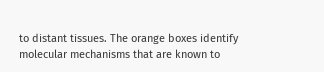to distant tissues. The orange boxes identify
molecular mechanisms that are known to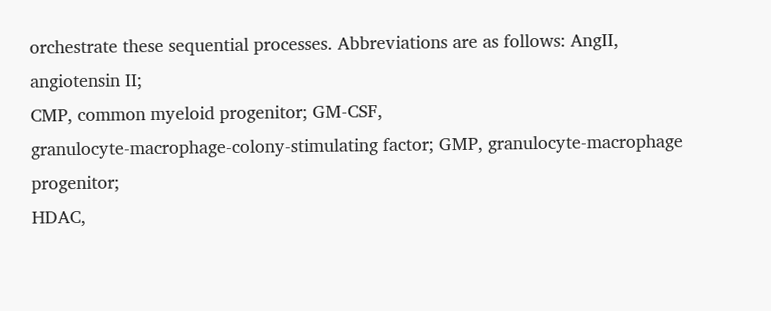orchestrate these sequential processes. Abbreviations are as follows: AngII, angiotensin II;
CMP, common myeloid progenitor; GM-CSF,
granulocyte-macrophage-colony-stimulating factor; GMP, granulocyte-macrophage progenitor;
HDAC,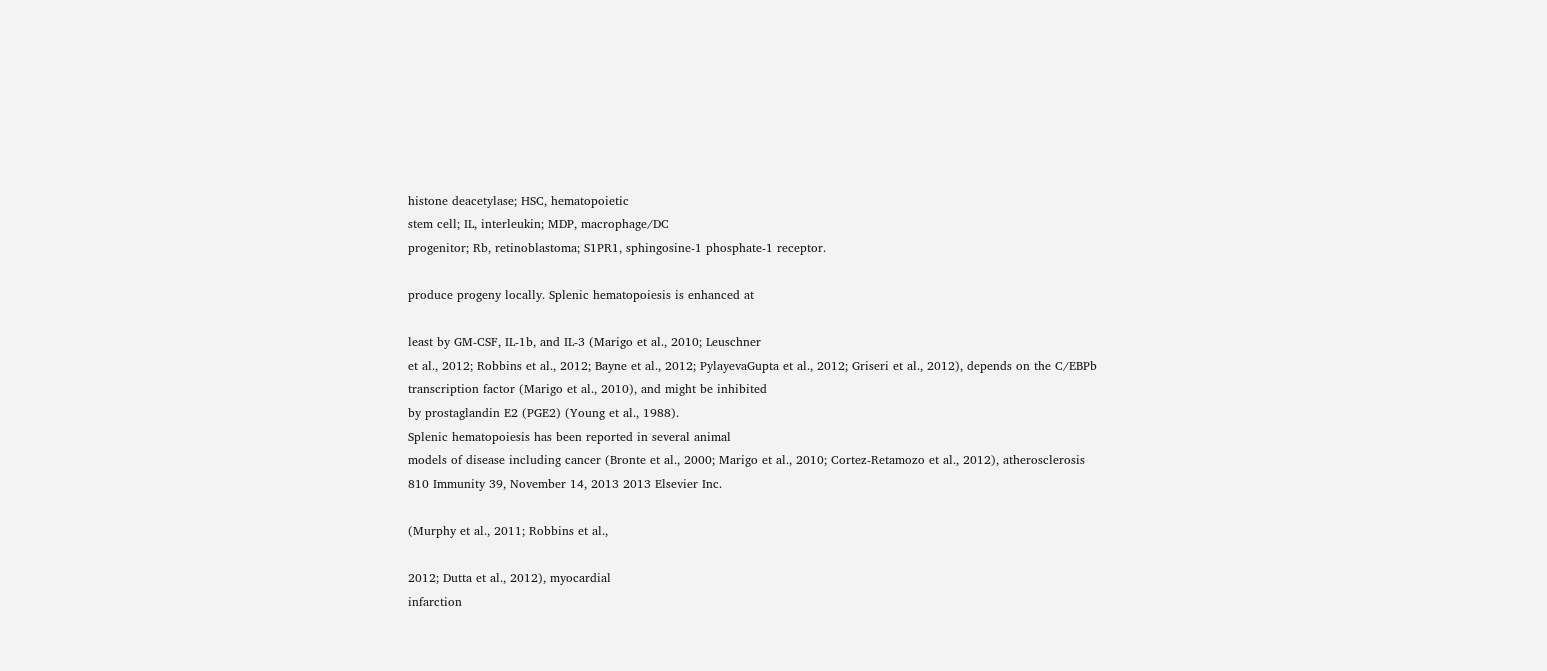histone deacetylase; HSC, hematopoietic
stem cell; IL, interleukin; MDP, macrophage/DC
progenitor; Rb, retinoblastoma; S1PR1, sphingosine-1 phosphate-1 receptor.

produce progeny locally. Splenic hematopoiesis is enhanced at

least by GM-CSF, IL-1b, and IL-3 (Marigo et al., 2010; Leuschner
et al., 2012; Robbins et al., 2012; Bayne et al., 2012; PylayevaGupta et al., 2012; Griseri et al., 2012), depends on the C/EBPb
transcription factor (Marigo et al., 2010), and might be inhibited
by prostaglandin E2 (PGE2) (Young et al., 1988).
Splenic hematopoiesis has been reported in several animal
models of disease including cancer (Bronte et al., 2000; Marigo et al., 2010; Cortez-Retamozo et al., 2012), atherosclerosis
810 Immunity 39, November 14, 2013 2013 Elsevier Inc.

(Murphy et al., 2011; Robbins et al.,

2012; Dutta et al., 2012), myocardial
infarction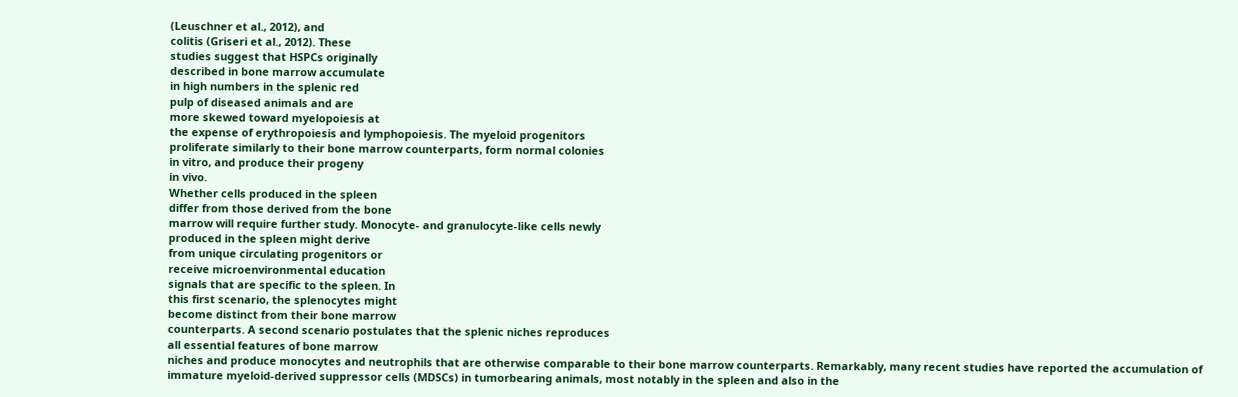(Leuschner et al., 2012), and
colitis (Griseri et al., 2012). These
studies suggest that HSPCs originally
described in bone marrow accumulate
in high numbers in the splenic red
pulp of diseased animals and are
more skewed toward myelopoiesis at
the expense of erythropoiesis and lymphopoiesis. The myeloid progenitors
proliferate similarly to their bone marrow counterparts, form normal colonies
in vitro, and produce their progeny
in vivo.
Whether cells produced in the spleen
differ from those derived from the bone
marrow will require further study. Monocyte- and granulocyte-like cells newly
produced in the spleen might derive
from unique circulating progenitors or
receive microenvironmental education
signals that are specific to the spleen. In
this first scenario, the splenocytes might
become distinct from their bone marrow
counterparts. A second scenario postulates that the splenic niches reproduces
all essential features of bone marrow
niches and produce monocytes and neutrophils that are otherwise comparable to their bone marrow counterparts. Remarkably, many recent studies have reported the accumulation of
immature myeloid-derived suppressor cells (MDSCs) in tumorbearing animals, most notably in the spleen and also in the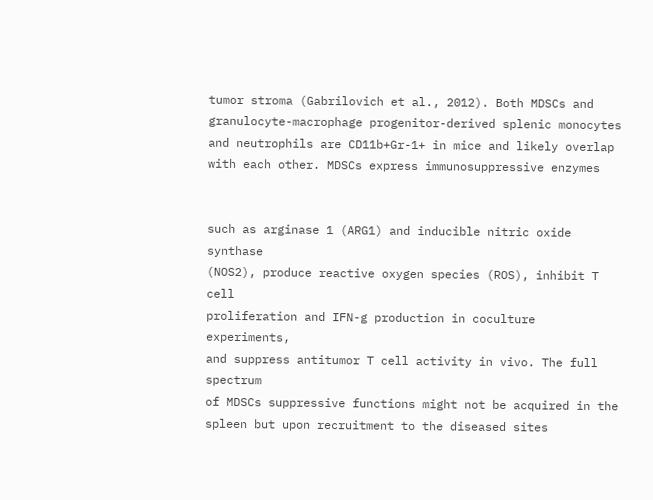tumor stroma (Gabrilovich et al., 2012). Both MDSCs and granulocyte-macrophage progenitor-derived splenic monocytes
and neutrophils are CD11b+Gr-1+ in mice and likely overlap
with each other. MDSCs express immunosuppressive enzymes


such as arginase 1 (ARG1) and inducible nitric oxide synthase
(NOS2), produce reactive oxygen species (ROS), inhibit T cell
proliferation and IFN-g production in coculture experiments,
and suppress antitumor T cell activity in vivo. The full spectrum
of MDSCs suppressive functions might not be acquired in the
spleen but upon recruitment to the diseased sites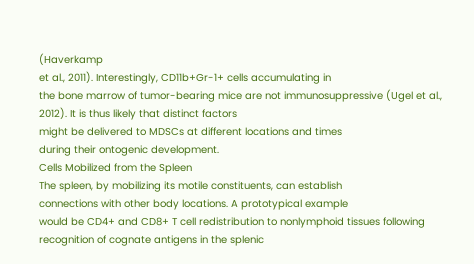(Haverkamp
et al., 2011). Interestingly, CD11b+Gr-1+ cells accumulating in
the bone marrow of tumor-bearing mice are not immunosuppressive (Ugel et al., 2012). It is thus likely that distinct factors
might be delivered to MDSCs at different locations and times
during their ontogenic development.
Cells Mobilized from the Spleen
The spleen, by mobilizing its motile constituents, can establish
connections with other body locations. A prototypical example
would be CD4+ and CD8+ T cell redistribution to nonlymphoid tissues following recognition of cognate antigens in the splenic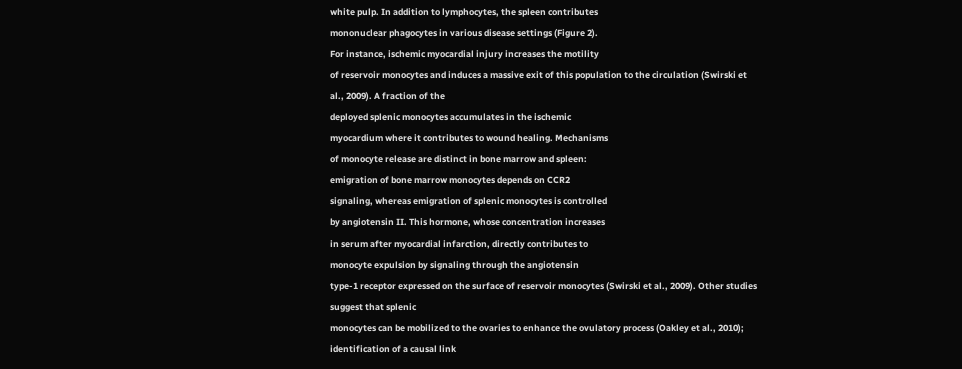white pulp. In addition to lymphocytes, the spleen contributes
mononuclear phagocytes in various disease settings (Figure 2).
For instance, ischemic myocardial injury increases the motility
of reservoir monocytes and induces a massive exit of this population to the circulation (Swirski et al., 2009). A fraction of the
deployed splenic monocytes accumulates in the ischemic
myocardium where it contributes to wound healing. Mechanisms
of monocyte release are distinct in bone marrow and spleen:
emigration of bone marrow monocytes depends on CCR2
signaling, whereas emigration of splenic monocytes is controlled
by angiotensin II. This hormone, whose concentration increases
in serum after myocardial infarction, directly contributes to
monocyte expulsion by signaling through the angiotensin
type-1 receptor expressed on the surface of reservoir monocytes (Swirski et al., 2009). Other studies suggest that splenic
monocytes can be mobilized to the ovaries to enhance the ovulatory process (Oakley et al., 2010); identification of a causal link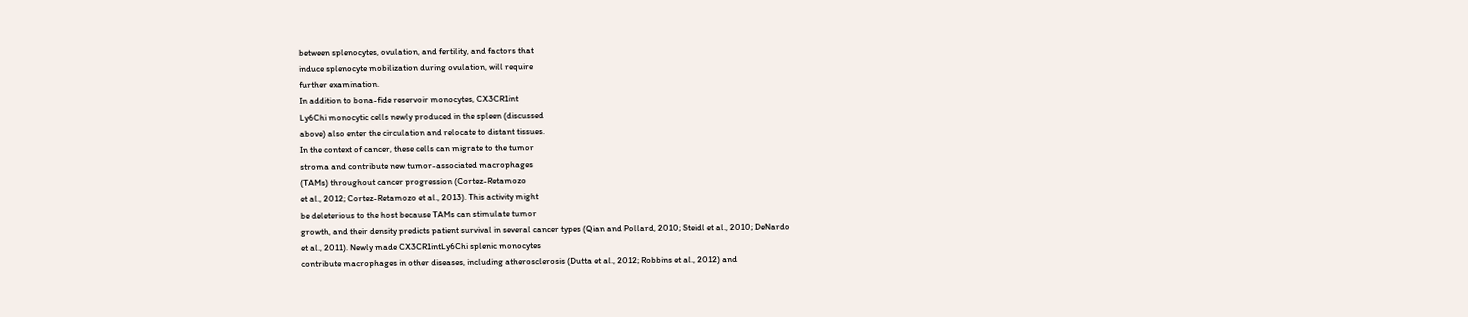between splenocytes, ovulation, and fertility, and factors that
induce splenocyte mobilization during ovulation, will require
further examination.
In addition to bona-fide reservoir monocytes, CX3CR1int
Ly6Chi monocytic cells newly produced in the spleen (discussed
above) also enter the circulation and relocate to distant tissues.
In the context of cancer, these cells can migrate to the tumor
stroma and contribute new tumor-associated macrophages
(TAMs) throughout cancer progression (Cortez-Retamozo
et al., 2012; Cortez-Retamozo et al., 2013). This activity might
be deleterious to the host because TAMs can stimulate tumor
growth, and their density predicts patient survival in several cancer types (Qian and Pollard, 2010; Steidl et al., 2010; DeNardo
et al., 2011). Newly made CX3CR1intLy6Chi splenic monocytes
contribute macrophages in other diseases, including atherosclerosis (Dutta et al., 2012; Robbins et al., 2012) and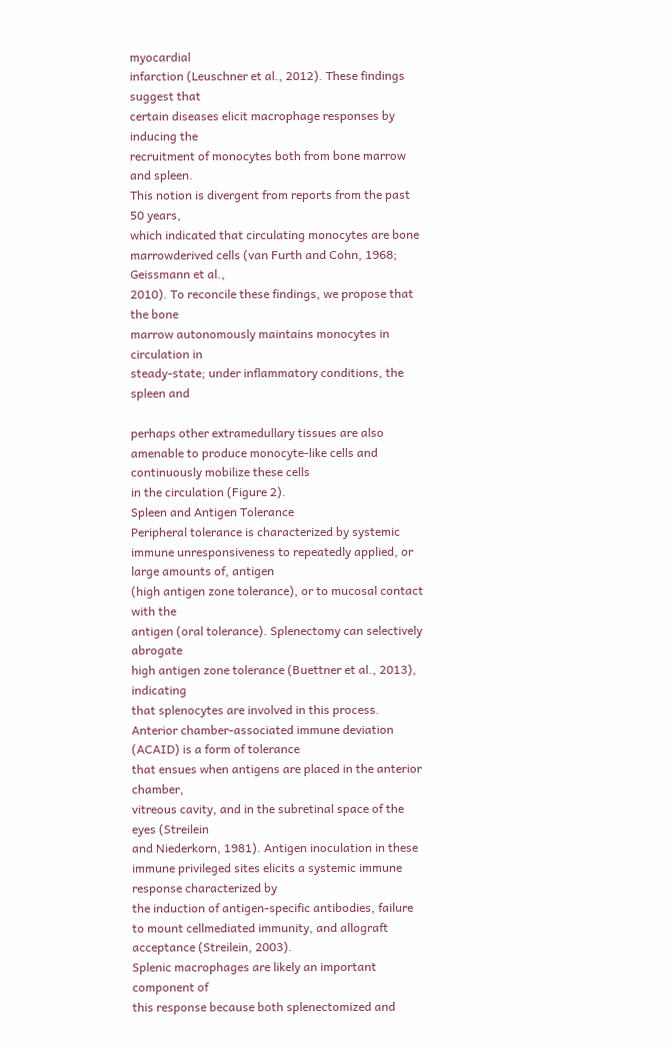myocardial
infarction (Leuschner et al., 2012). These findings suggest that
certain diseases elicit macrophage responses by inducing the
recruitment of monocytes both from bone marrow and spleen.
This notion is divergent from reports from the past 50 years,
which indicated that circulating monocytes are bone marrowderived cells (van Furth and Cohn, 1968; Geissmann et al.,
2010). To reconcile these findings, we propose that the bone
marrow autonomously maintains monocytes in circulation in
steady-state; under inflammatory conditions, the spleen and

perhaps other extramedullary tissues are also amenable to produce monocyte-like cells and continuously mobilize these cells
in the circulation (Figure 2).
Spleen and Antigen Tolerance
Peripheral tolerance is characterized by systemic immune unresponsiveness to repeatedly applied, or large amounts of, antigen
(high antigen zone tolerance), or to mucosal contact with the
antigen (oral tolerance). Splenectomy can selectively abrogate
high antigen zone tolerance (Buettner et al., 2013), indicating
that splenocytes are involved in this process. Anterior chamber-associated immune deviation (ACAID) is a form of tolerance
that ensues when antigens are placed in the anterior chamber,
vitreous cavity, and in the subretinal space of the eyes (Streilein
and Niederkorn, 1981). Antigen inoculation in these immune privileged sites elicits a systemic immune response characterized by
the induction of antigen-specific antibodies, failure to mount cellmediated immunity, and allograft acceptance (Streilein, 2003).
Splenic macrophages are likely an important component of
this response because both splenectomized and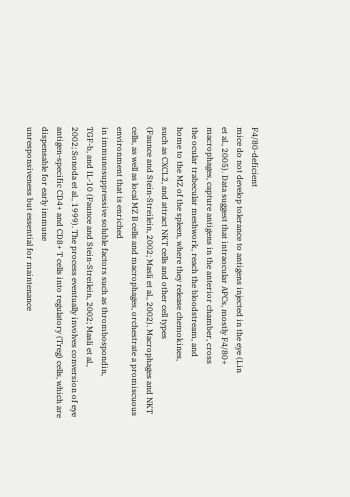F4/80-deficient
mice do not develop tolerance to antigens injected in the eye (Lin
et al., 2005). Data suggest that intraocular APCs, mostly F4/80+
macrophages, capture antigens in the anterior chamber, cross
the ocular trabecular meshwork, reach the bloodstream, and
home to the MZ of the spleen, where they release chemokines,
such as CXCL2, and attract NKT cells and other cell types
(Faunce and Stein-Streilein, 2002; Masli et al., 2002). Macrophages and NKT cells, as well as local MZ B cells and macrophages, orchestrate a promiscuous environment that is enriched
in immunosuppressive soluble factors such as thrombospondin,
TGF-b, and IL-10 (Faunce and Stein-Streilein, 2002; Masli et al.,
2002; Sonoda et al., 1999). The process eventually involves conversion of eye antigen-specific CD4+ and CD8+ T cells into regulatory (Treg) cells, which are dispensable for early immune
unresponsiveness but essential for maintenance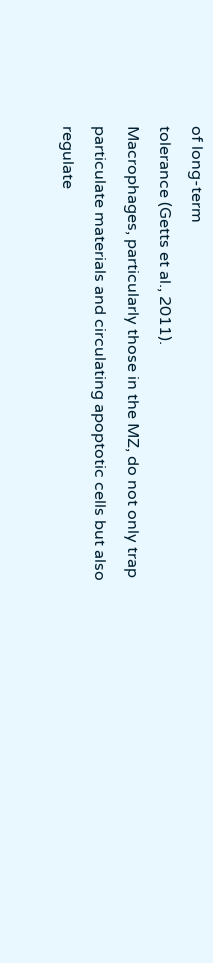of long-term
tolerance (Getts et al., 2011).
Macrophages, particularly those in the MZ, do not only trap
particulate materials and circulating apoptotic cells but also
regulate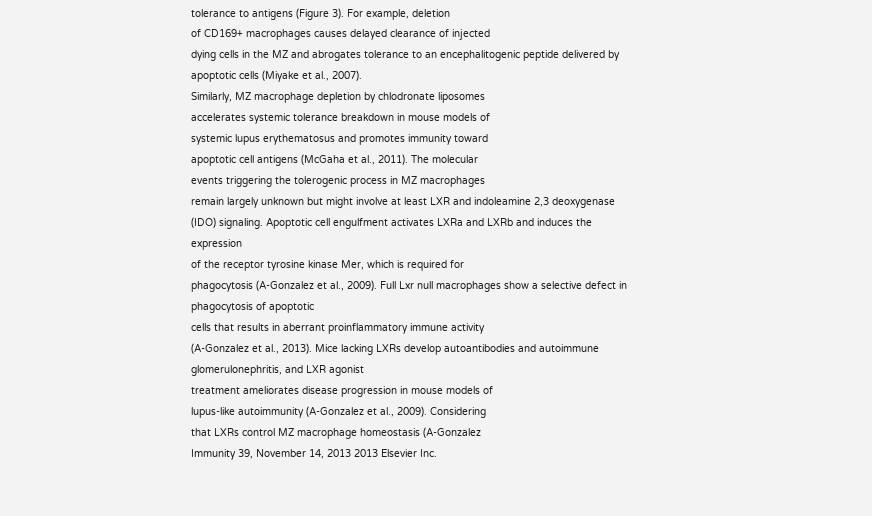tolerance to antigens (Figure 3). For example, deletion
of CD169+ macrophages causes delayed clearance of injected
dying cells in the MZ and abrogates tolerance to an encephalitogenic peptide delivered by apoptotic cells (Miyake et al., 2007).
Similarly, MZ macrophage depletion by chlodronate liposomes
accelerates systemic tolerance breakdown in mouse models of
systemic lupus erythematosus and promotes immunity toward
apoptotic cell antigens (McGaha et al., 2011). The molecular
events triggering the tolerogenic process in MZ macrophages
remain largely unknown but might involve at least LXR and indoleamine 2,3 deoxygenase (IDO) signaling. Apoptotic cell engulfment activates LXRa and LXRb and induces the expression
of the receptor tyrosine kinase Mer, which is required for
phagocytosis (A-Gonzalez et al., 2009). Full Lxr null macrophages show a selective defect in phagocytosis of apoptotic
cells that results in aberrant proinflammatory immune activity
(A-Gonzalez et al., 2013). Mice lacking LXRs develop autoantibodies and autoimmune glomerulonephritis, and LXR agonist
treatment ameliorates disease progression in mouse models of
lupus-like autoimmunity (A-Gonzalez et al., 2009). Considering
that LXRs control MZ macrophage homeostasis (A-Gonzalez
Immunity 39, November 14, 2013 2013 Elsevier Inc.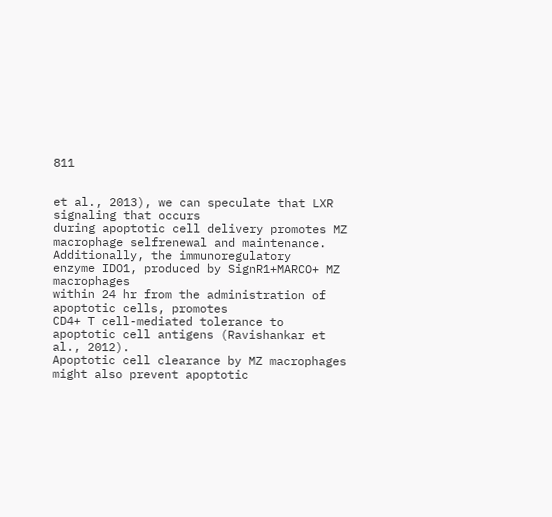811


et al., 2013), we can speculate that LXR signaling that occurs
during apoptotic cell delivery promotes MZ macrophage selfrenewal and maintenance. Additionally, the immunoregulatory
enzyme IDO1, produced by SignR1+MARCO+ MZ macrophages
within 24 hr from the administration of apoptotic cells, promotes
CD4+ T cell-mediated tolerance to apoptotic cell antigens (Ravishankar et al., 2012).
Apoptotic cell clearance by MZ macrophages might also prevent apoptotic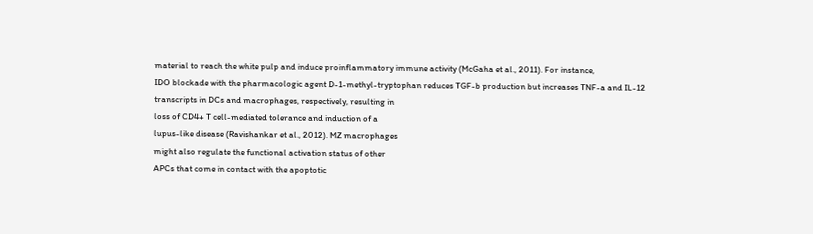material to reach the white pulp and induce proinflammatory immune activity (McGaha et al., 2011). For instance,
IDO blockade with the pharmacologic agent D-1-methyl-tryptophan reduces TGF-b production but increases TNF-a and IL-12
transcripts in DCs and macrophages, respectively, resulting in
loss of CD4+ T cell-mediated tolerance and induction of a
lupus-like disease (Ravishankar et al., 2012). MZ macrophages
might also regulate the functional activation status of other
APCs that come in contact with the apoptotic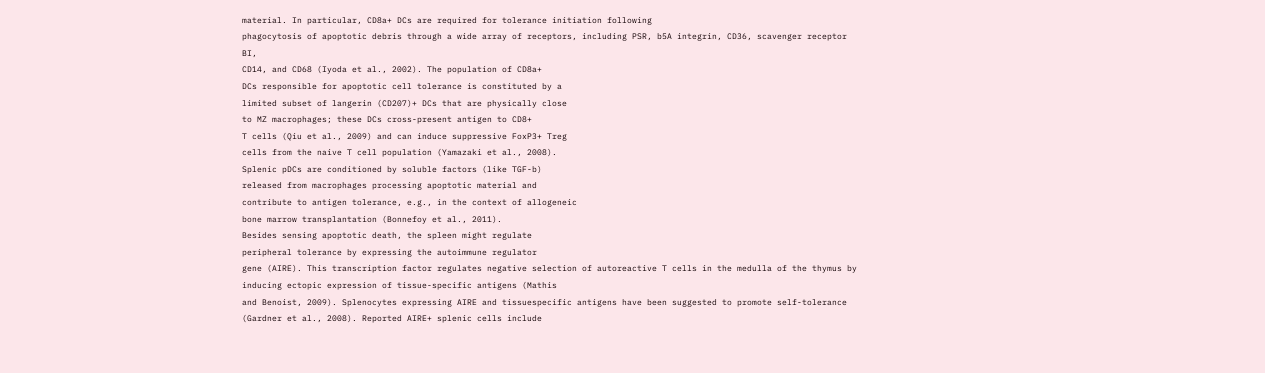material. In particular, CD8a+ DCs are required for tolerance initiation following
phagocytosis of apoptotic debris through a wide array of receptors, including PSR, b5A integrin, CD36, scavenger receptor BI,
CD14, and CD68 (Iyoda et al., 2002). The population of CD8a+
DCs responsible for apoptotic cell tolerance is constituted by a
limited subset of langerin (CD207)+ DCs that are physically close
to MZ macrophages; these DCs cross-present antigen to CD8+
T cells (Qiu et al., 2009) and can induce suppressive FoxP3+ Treg
cells from the naive T cell population (Yamazaki et al., 2008).
Splenic pDCs are conditioned by soluble factors (like TGF-b)
released from macrophages processing apoptotic material and
contribute to antigen tolerance, e.g., in the context of allogeneic
bone marrow transplantation (Bonnefoy et al., 2011).
Besides sensing apoptotic death, the spleen might regulate
peripheral tolerance by expressing the autoimmune regulator
gene (AIRE). This transcription factor regulates negative selection of autoreactive T cells in the medulla of the thymus by
inducing ectopic expression of tissue-specific antigens (Mathis
and Benoist, 2009). Splenocytes expressing AIRE and tissuespecific antigens have been suggested to promote self-tolerance (Gardner et al., 2008). Reported AIRE+ splenic cells include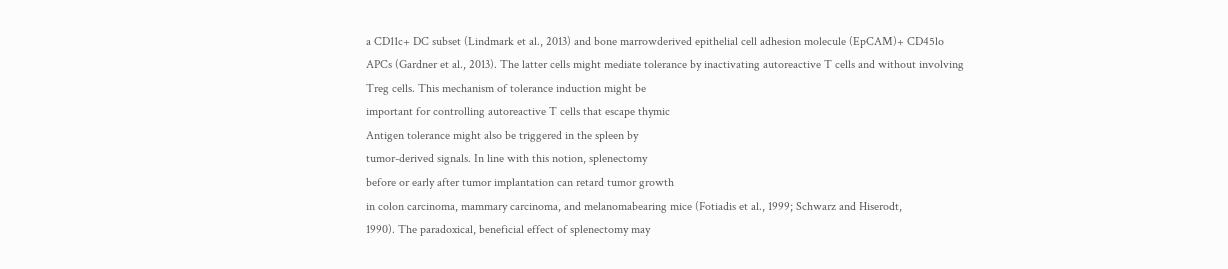a CD11c+ DC subset (Lindmark et al., 2013) and bone marrowderived epithelial cell adhesion molecule (EpCAM)+ CD45lo
APCs (Gardner et al., 2013). The latter cells might mediate tolerance by inactivating autoreactive T cells and without involving
Treg cells. This mechanism of tolerance induction might be
important for controlling autoreactive T cells that escape thymic
Antigen tolerance might also be triggered in the spleen by
tumor-derived signals. In line with this notion, splenectomy
before or early after tumor implantation can retard tumor growth
in colon carcinoma, mammary carcinoma, and melanomabearing mice (Fotiadis et al., 1999; Schwarz and Hiserodt,
1990). The paradoxical, beneficial effect of splenectomy may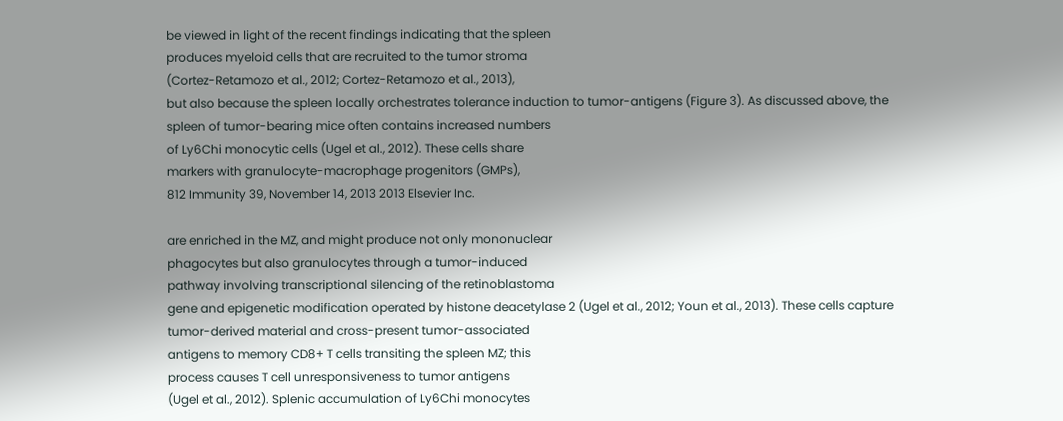be viewed in light of the recent findings indicating that the spleen
produces myeloid cells that are recruited to the tumor stroma
(Cortez-Retamozo et al., 2012; Cortez-Retamozo et al., 2013),
but also because the spleen locally orchestrates tolerance induction to tumor-antigens (Figure 3). As discussed above, the
spleen of tumor-bearing mice often contains increased numbers
of Ly6Chi monocytic cells (Ugel et al., 2012). These cells share
markers with granulocyte-macrophage progenitors (GMPs),
812 Immunity 39, November 14, 2013 2013 Elsevier Inc.

are enriched in the MZ, and might produce not only mononuclear
phagocytes but also granulocytes through a tumor-induced
pathway involving transcriptional silencing of the retinoblastoma
gene and epigenetic modification operated by histone deacetylase 2 (Ugel et al., 2012; Youn et al., 2013). These cells capture
tumor-derived material and cross-present tumor-associated
antigens to memory CD8+ T cells transiting the spleen MZ; this
process causes T cell unresponsiveness to tumor antigens
(Ugel et al., 2012). Splenic accumulation of Ly6Chi monocytes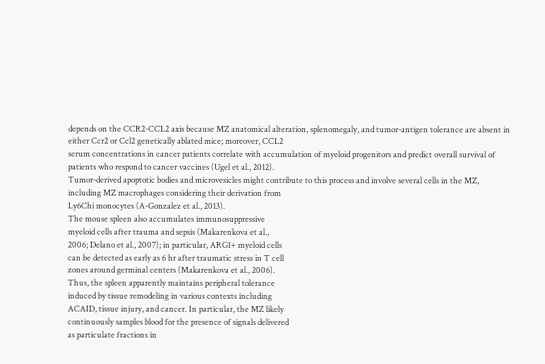depends on the CCR2-CCL2 axis because MZ anatomical alteration, splenomegaly, and tumor-antigen tolerance are absent in
either Ccr2 or Ccl2 genetically ablated mice; moreover, CCL2
serum concentrations in cancer patients correlate with accumulation of myeloid progenitors and predict overall survival of
patients who respond to cancer vaccines (Ugel et al., 2012).
Tumor-derived apoptotic bodies and microvesicles might contribute to this process and involve several cells in the MZ,
including MZ macrophages considering their derivation from
Ly6Chi monocytes (A-Gonzalez et al., 2013).
The mouse spleen also accumulates immunosuppressive
myeloid cells after trauma and sepsis (Makarenkova et al.,
2006; Delano et al., 2007); in particular, ARG1+ myeloid cells
can be detected as early as 6 hr after traumatic stress in T cell
zones around germinal centers (Makarenkova et al., 2006).
Thus, the spleen apparently maintains peripheral tolerance
induced by tissue remodeling in various contexts including
ACAID, tissue injury, and cancer. In particular, the MZ likely
continuously samples blood for the presence of signals delivered
as particulate fractions in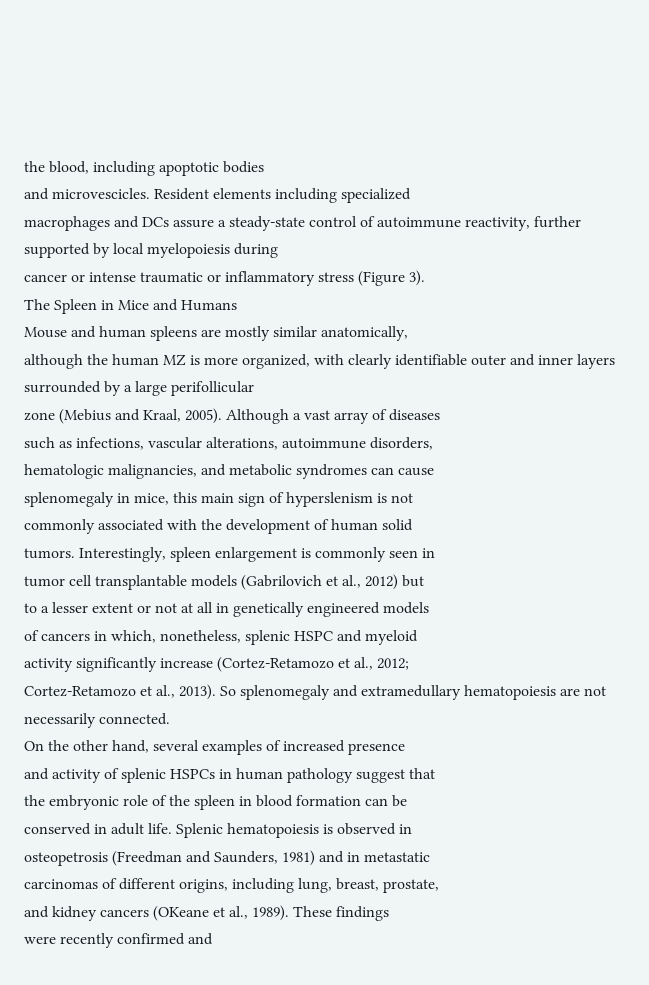the blood, including apoptotic bodies
and microvescicles. Resident elements including specialized
macrophages and DCs assure a steady-state control of autoimmune reactivity, further supported by local myelopoiesis during
cancer or intense traumatic or inflammatory stress (Figure 3).
The Spleen in Mice and Humans
Mouse and human spleens are mostly similar anatomically,
although the human MZ is more organized, with clearly identifiable outer and inner layers surrounded by a large perifollicular
zone (Mebius and Kraal, 2005). Although a vast array of diseases
such as infections, vascular alterations, autoimmune disorders,
hematologic malignancies, and metabolic syndromes can cause
splenomegaly in mice, this main sign of hyperslenism is not
commonly associated with the development of human solid
tumors. Interestingly, spleen enlargement is commonly seen in
tumor cell transplantable models (Gabrilovich et al., 2012) but
to a lesser extent or not at all in genetically engineered models
of cancers in which, nonetheless, splenic HSPC and myeloid
activity significantly increase (Cortez-Retamozo et al., 2012;
Cortez-Retamozo et al., 2013). So splenomegaly and extramedullary hematopoiesis are not necessarily connected.
On the other hand, several examples of increased presence
and activity of splenic HSPCs in human pathology suggest that
the embryonic role of the spleen in blood formation can be
conserved in adult life. Splenic hematopoiesis is observed in
osteopetrosis (Freedman and Saunders, 1981) and in metastatic
carcinomas of different origins, including lung, breast, prostate,
and kidney cancers (OKeane et al., 1989). These findings
were recently confirmed and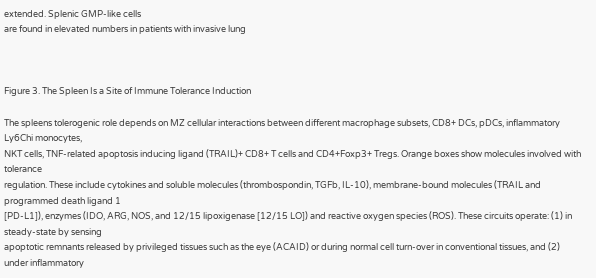extended. Splenic GMP-like cells
are found in elevated numbers in patients with invasive lung



Figure 3. The Spleen Is a Site of Immune Tolerance Induction

The spleens tolerogenic role depends on MZ cellular interactions between different macrophage subsets, CD8+ DCs, pDCs, inflammatory Ly6Chi monocytes,
NKT cells, TNF-related apoptosis inducing ligand (TRAIL)+ CD8+ T cells and CD4+Foxp3+ Tregs. Orange boxes show molecules involved with tolerance
regulation. These include cytokines and soluble molecules (thrombospondin, TGFb, IL-10), membrane-bound molecules (TRAIL and programmed death ligand 1
[PD-L1]), enzymes (IDO, ARG, NOS, and 12/15 lipoxigenase [12/15 LO]) and reactive oxygen species (ROS). These circuits operate: (1) in steady-state by sensing
apoptotic remnants released by privileged tissues such as the eye (ACAID) or during normal cell turn-over in conventional tissues, and (2) under inflammatory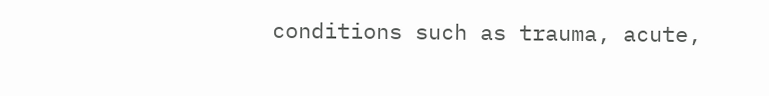conditions such as trauma, acute,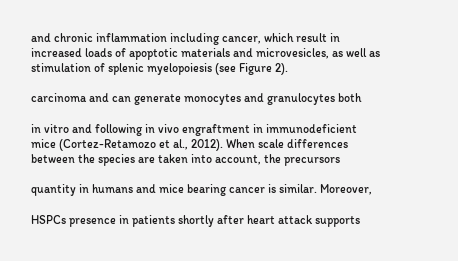and chronic inflammation including cancer, which result in increased loads of apoptotic materials and microvesicles, as well as
stimulation of splenic myelopoiesis (see Figure 2).

carcinoma and can generate monocytes and granulocytes both

in vitro and following in vivo engraftment in immunodeficient
mice (Cortez-Retamozo et al., 2012). When scale differences
between the species are taken into account, the precursors

quantity in humans and mice bearing cancer is similar. Moreover,

HSPCs presence in patients shortly after heart attack supports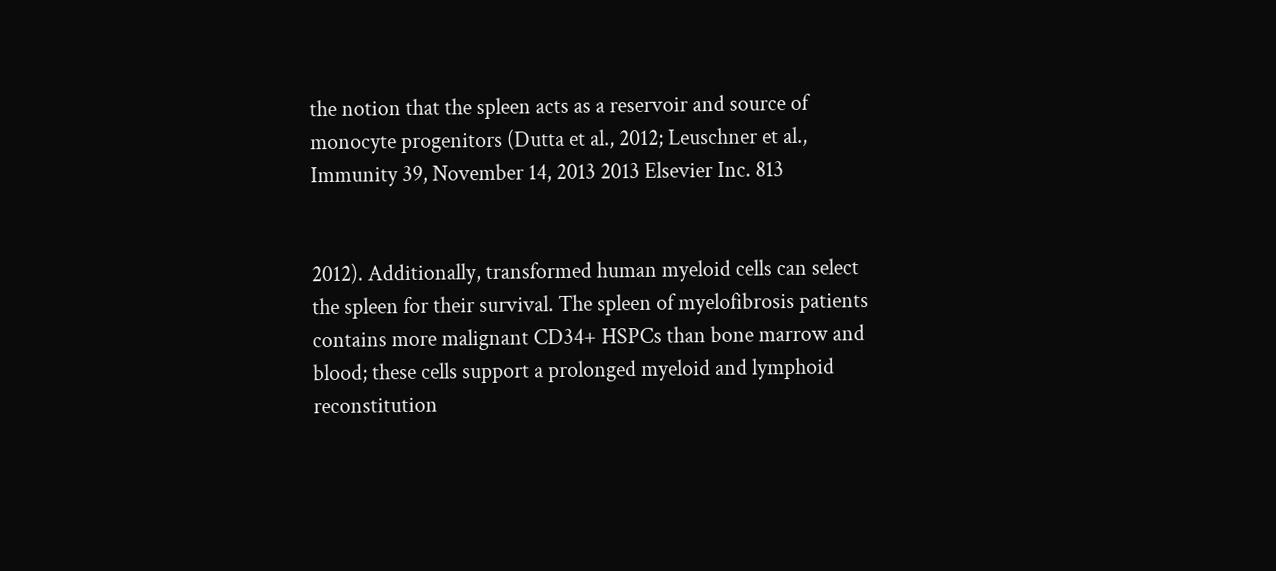the notion that the spleen acts as a reservoir and source of
monocyte progenitors (Dutta et al., 2012; Leuschner et al.,
Immunity 39, November 14, 2013 2013 Elsevier Inc. 813


2012). Additionally, transformed human myeloid cells can select
the spleen for their survival. The spleen of myelofibrosis patients
contains more malignant CD34+ HSPCs than bone marrow and
blood; these cells support a prolonged myeloid and lymphoid
reconstitution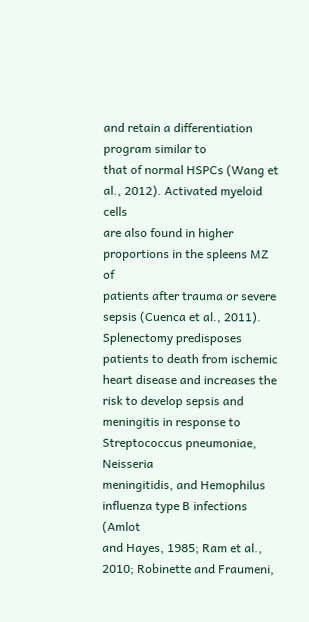and retain a differentiation program similar to
that of normal HSPCs (Wang et al., 2012). Activated myeloid cells
are also found in higher proportions in the spleens MZ of
patients after trauma or severe sepsis (Cuenca et al., 2011).
Splenectomy predisposes patients to death from ischemic
heart disease and increases the risk to develop sepsis and
meningitis in response to Streptococcus pneumoniae, Neisseria
meningitidis, and Hemophilus influenza type B infections (Amlot
and Hayes, 1985; Ram et al., 2010; Robinette and Fraumeni,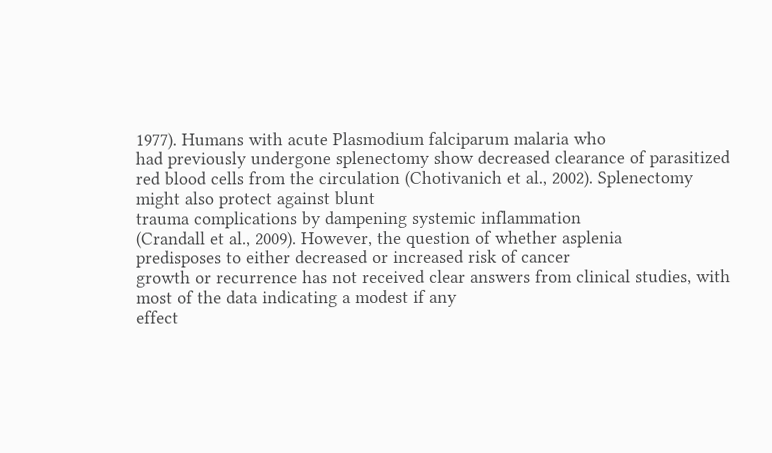1977). Humans with acute Plasmodium falciparum malaria who
had previously undergone splenectomy show decreased clearance of parasitized red blood cells from the circulation (Chotivanich et al., 2002). Splenectomy might also protect against blunt
trauma complications by dampening systemic inflammation
(Crandall et al., 2009). However, the question of whether asplenia
predisposes to either decreased or increased risk of cancer
growth or recurrence has not received clear answers from clinical studies, with most of the data indicating a modest if any
effect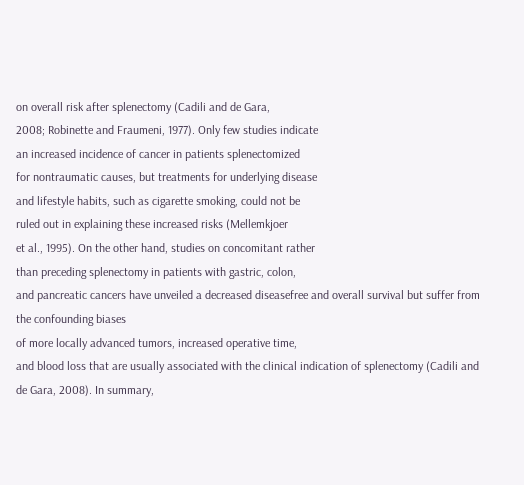on overall risk after splenectomy (Cadili and de Gara,
2008; Robinette and Fraumeni, 1977). Only few studies indicate
an increased incidence of cancer in patients splenectomized
for nontraumatic causes, but treatments for underlying disease
and lifestyle habits, such as cigarette smoking, could not be
ruled out in explaining these increased risks (Mellemkjoer
et al., 1995). On the other hand, studies on concomitant rather
than preceding splenectomy in patients with gastric, colon,
and pancreatic cancers have unveiled a decreased diseasefree and overall survival but suffer from the confounding biases
of more locally advanced tumors, increased operative time,
and blood loss that are usually associated with the clinical indication of splenectomy (Cadili and de Gara, 2008). In summary,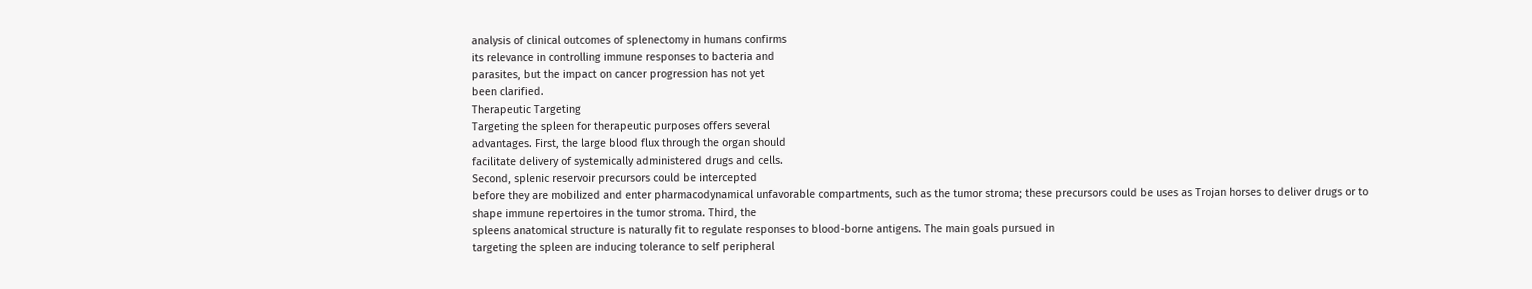analysis of clinical outcomes of splenectomy in humans confirms
its relevance in controlling immune responses to bacteria and
parasites, but the impact on cancer progression has not yet
been clarified.
Therapeutic Targeting
Targeting the spleen for therapeutic purposes offers several
advantages. First, the large blood flux through the organ should
facilitate delivery of systemically administered drugs and cells.
Second, splenic reservoir precursors could be intercepted
before they are mobilized and enter pharmacodynamical unfavorable compartments, such as the tumor stroma; these precursors could be uses as Trojan horses to deliver drugs or to
shape immune repertoires in the tumor stroma. Third, the
spleens anatomical structure is naturally fit to regulate responses to blood-borne antigens. The main goals pursued in
targeting the spleen are inducing tolerance to self peripheral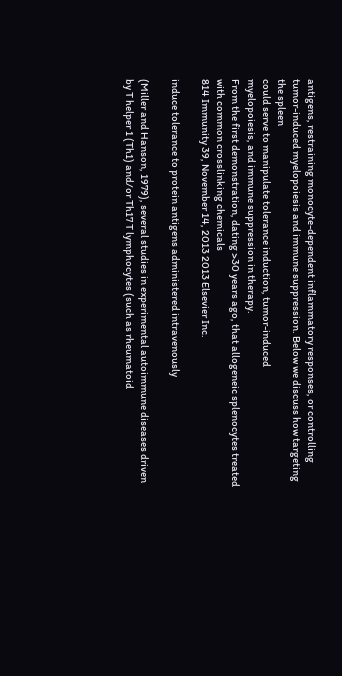antigens, restraining monocyte-dependent inflammatory responses, or controlling tumor-induced myelopoiesis and immune suppression. Below we discuss how targeting the spleen
could serve to manipulate tolerance induction, tumor-induced
myelopoiesis, and immune suppression in therapy.
From the first demonstration, dating >30 years ago, that allogeneic splenocytes treated with common crosslinking chemicals
814 Immunity 39, November 14, 2013 2013 Elsevier Inc.

induce tolerance to protein antigens administered intravenously

(Miller and Hanson, 1979), several studies in experimental autoimmune diseases driven by T helper 1 (Th1) and/or Th17 T lymphocytes (such as rheumatoid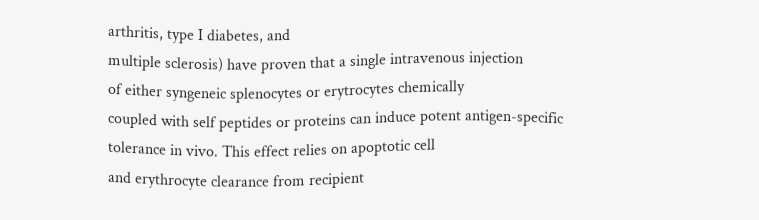arthritis, type I diabetes, and
multiple sclerosis) have proven that a single intravenous injection
of either syngeneic splenocytes or erytrocytes chemically
coupled with self peptides or proteins can induce potent antigen-specific tolerance in vivo. This effect relies on apoptotic cell
and erythrocyte clearance from recipient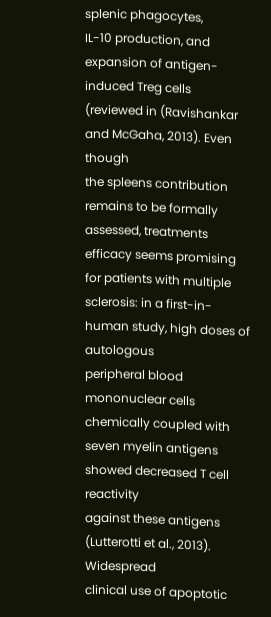splenic phagocytes,
IL-10 production, and expansion of antigen-induced Treg cells
(reviewed in (Ravishankar and McGaha, 2013). Even though
the spleens contribution remains to be formally assessed, treatments efficacy seems promising for patients with multiple
sclerosis: in a first-in-human study, high doses of autologous
peripheral blood mononuclear cells chemically coupled with
seven myelin antigens showed decreased T cell reactivity
against these antigens (Lutterotti et al., 2013). Widespread
clinical use of apoptotic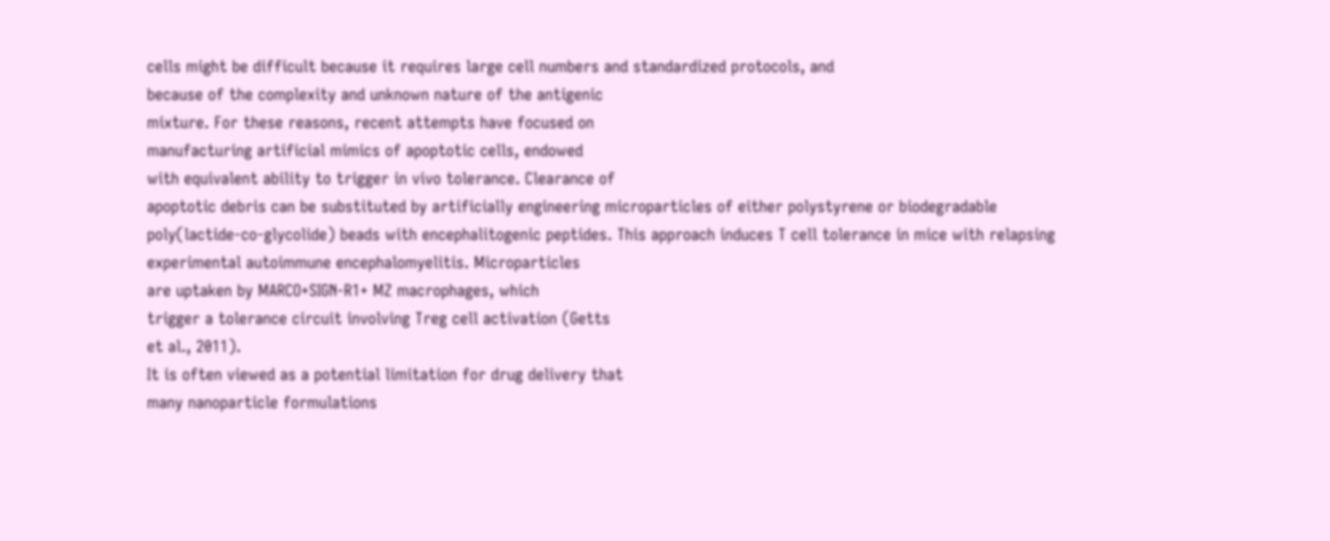cells might be difficult because it requires large cell numbers and standardized protocols, and
because of the complexity and unknown nature of the antigenic
mixture. For these reasons, recent attempts have focused on
manufacturing artificial mimics of apoptotic cells, endowed
with equivalent ability to trigger in vivo tolerance. Clearance of
apoptotic debris can be substituted by artificially engineering microparticles of either polystyrene or biodegradable
poly(lactide-co-glycolide) beads with encephalitogenic peptides. This approach induces T cell tolerance in mice with relapsing experimental autoimmune encephalomyelitis. Microparticles
are uptaken by MARCO+SIGN-R1+ MZ macrophages, which
trigger a tolerance circuit involving Treg cell activation (Getts
et al., 2011).
It is often viewed as a potential limitation for drug delivery that
many nanoparticle formulations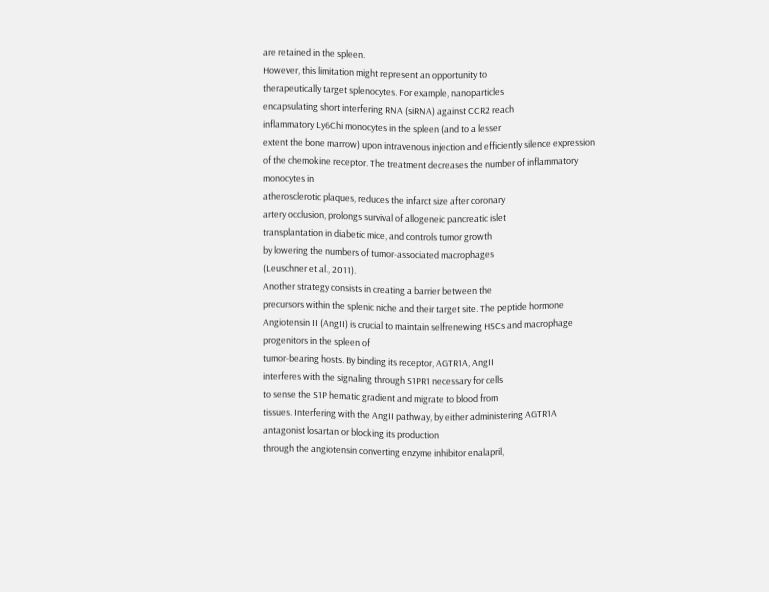are retained in the spleen.
However, this limitation might represent an opportunity to
therapeutically target splenocytes. For example, nanoparticles
encapsulating short interfering RNA (siRNA) against CCR2 reach
inflammatory Ly6Chi monocytes in the spleen (and to a lesser
extent the bone marrow) upon intravenous injection and efficiently silence expression of the chemokine receptor. The treatment decreases the number of inflammatory monocytes in
atherosclerotic plaques, reduces the infarct size after coronary
artery occlusion, prolongs survival of allogeneic pancreatic islet
transplantation in diabetic mice, and controls tumor growth
by lowering the numbers of tumor-associated macrophages
(Leuschner et al., 2011).
Another strategy consists in creating a barrier between the
precursors within the splenic niche and their target site. The peptide hormone Angiotensin II (AngII) is crucial to maintain selfrenewing HSCs and macrophage progenitors in the spleen of
tumor-bearing hosts. By binding its receptor, AGTR1A, AngII
interferes with the signaling through S1PR1 necessary for cells
to sense the S1P hematic gradient and migrate to blood from
tissues. Interfering with the AngII pathway, by either administering AGTR1A antagonist losartan or blocking its production
through the angiotensin converting enzyme inhibitor enalapril,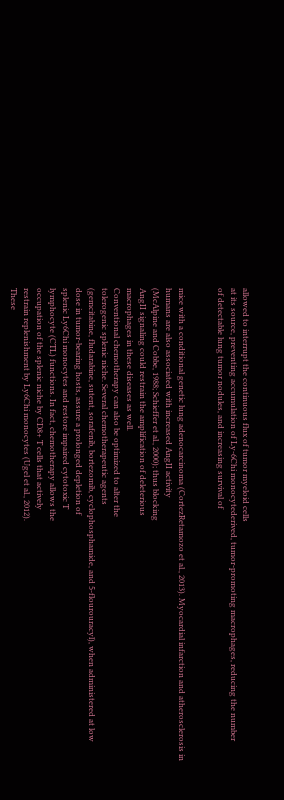allowed to interrupt the continuous flux of tumor myeloid cells
at its source, preventing accumulation of Ly-6Chi monocytederived, tumor-promoting macrophages, reducing the number
of detectable lung tumor nodules, and increasing survival of


mice with a conditional genetic lung adenocarcinoma (CortezRetamozo et al., 2013). Myocardial infarction and atherosclerosis in humans are also associated with increased AngII activity
(McAlpine and Cobbe, 1988; Schieffer et al., 2000); thus blocking
AngII signaling could restrain the amplification of deleterious
macrophages in these diseases as well.
Conventional chemotherapy can also be optimized to alter the
tolerogenic splenic niche. Several chemotherapeutic agents
(gemcitabine, fludarabine, sutent, sorafenib, bortezomib, cyclophosphamide, and 5-flourouracyl), when administered at low
dose in tumor-bearing hosts, assure a prolonged depletion of
splenic Ly6Chi monocytes and restore impaired cytotoxic T
lymphocyte (CTL) functions. In fact, chemotherapy allows the
occupation of the splenic niche by CD8+ T cells that actively
restrain replenishment by Ly6Chi monocytes (Ugel et al., 2012).
These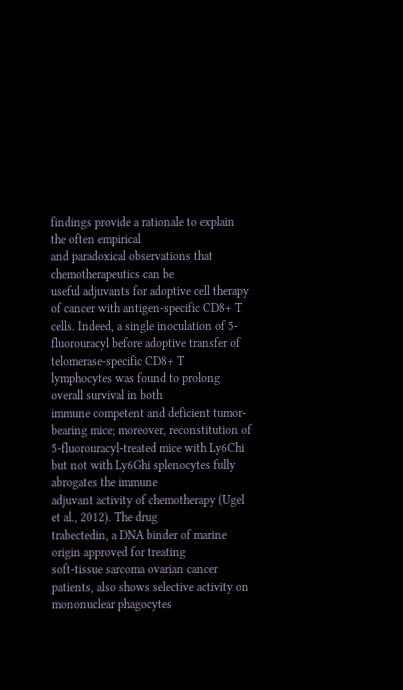findings provide a rationale to explain the often empirical
and paradoxical observations that chemotherapeutics can be
useful adjuvants for adoptive cell therapy of cancer with antigen-specific CD8+ T cells. Indeed, a single inoculation of 5-fluorouracyl before adoptive transfer of telomerase-specific CD8+ T
lymphocytes was found to prolong overall survival in both
immune competent and deficient tumor-bearing mice; moreover, reconstitution of 5-fluorouracyl-treated mice with Ly6Chi
but not with Ly6Ghi splenocytes fully abrogates the immune
adjuvant activity of chemotherapy (Ugel et al., 2012). The drug
trabectedin, a DNA binder of marine origin approved for treating
soft-tissue sarcoma ovarian cancer patients, also shows selective activity on mononuclear phagocytes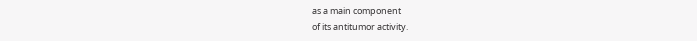as a main component
of its antitumor activity.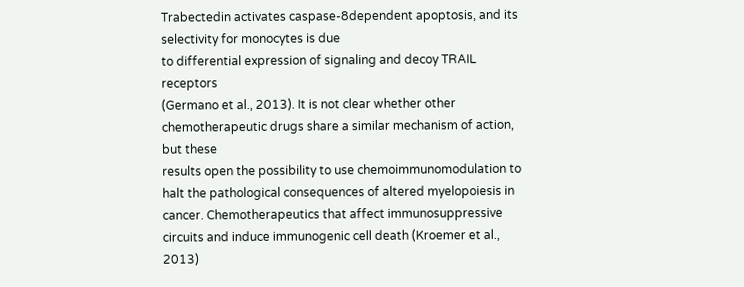Trabectedin activates caspase-8dependent apoptosis, and its selectivity for monocytes is due
to differential expression of signaling and decoy TRAIL receptors
(Germano et al., 2013). It is not clear whether other chemotherapeutic drugs share a similar mechanism of action, but these
results open the possibility to use chemoimmunomodulation to
halt the pathological consequences of altered myelopoiesis in
cancer. Chemotherapeutics that affect immunosuppressive circuits and induce immunogenic cell death (Kroemer et al., 2013)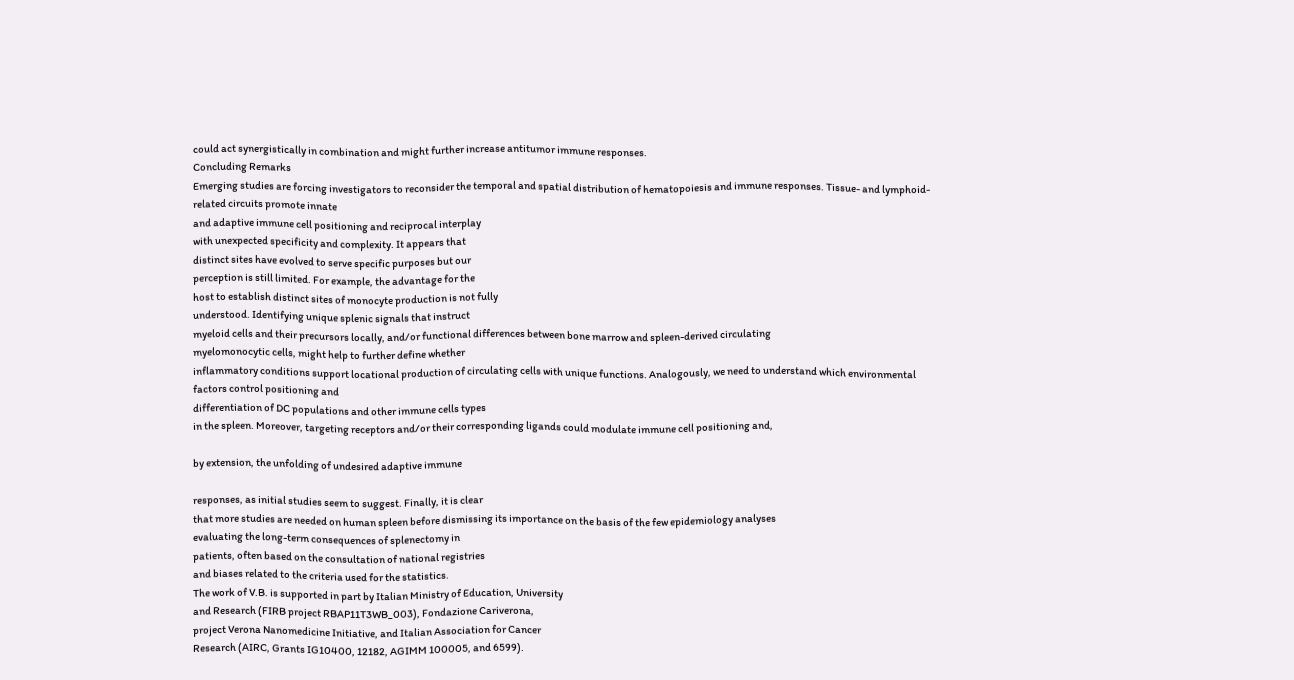could act synergistically in combination and might further increase antitumor immune responses.
Concluding Remarks
Emerging studies are forcing investigators to reconsider the temporal and spatial distribution of hematopoiesis and immune responses. Tissue- and lymphoid-related circuits promote innate
and adaptive immune cell positioning and reciprocal interplay
with unexpected specificity and complexity. It appears that
distinct sites have evolved to serve specific purposes but our
perception is still limited. For example, the advantage for the
host to establish distinct sites of monocyte production is not fully
understood. Identifying unique splenic signals that instruct
myeloid cells and their precursors locally, and/or functional differences between bone marrow and spleen-derived circulating
myelomonocytic cells, might help to further define whether
inflammatory conditions support locational production of circulating cells with unique functions. Analogously, we need to understand which environmental factors control positioning and
differentiation of DC populations and other immune cells types
in the spleen. Moreover, targeting receptors and/or their corresponding ligands could modulate immune cell positioning and,

by extension, the unfolding of undesired adaptive immune

responses, as initial studies seem to suggest. Finally, it is clear
that more studies are needed on human spleen before dismissing its importance on the basis of the few epidemiology analyses
evaluating the long-term consequences of splenectomy in
patients, often based on the consultation of national registries
and biases related to the criteria used for the statistics.
The work of V.B. is supported in part by Italian Ministry of Education, University
and Research (FIRB project RBAP11T3WB_003), Fondazione Cariverona,
project Verona Nanomedicine Initiative, and Italian Association for Cancer
Research (AIRC, Grants IG10400, 12182, AGIMM 100005, and 6599).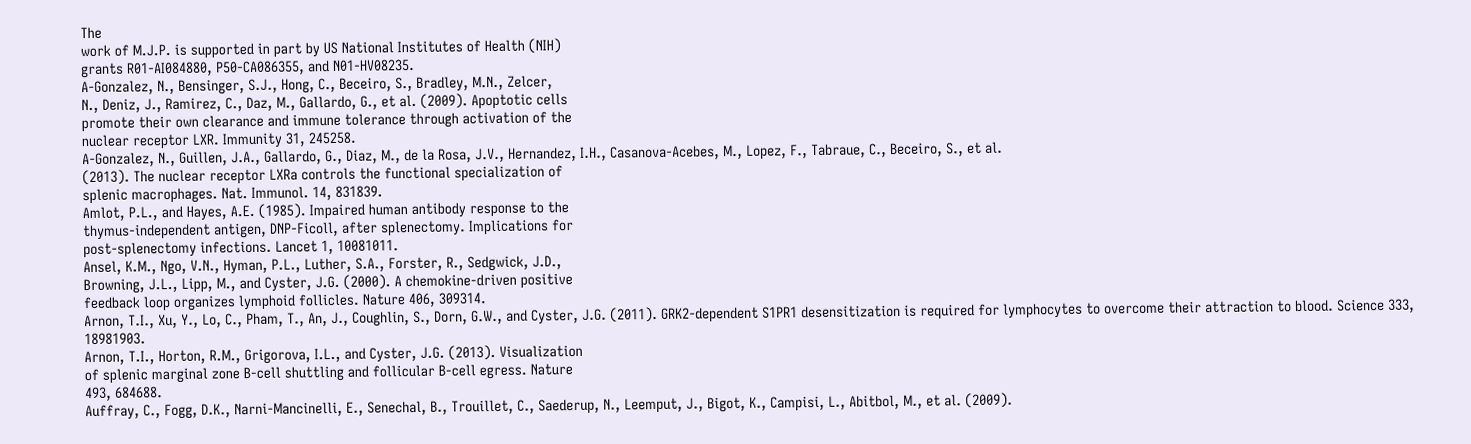The
work of M.J.P. is supported in part by US National Institutes of Health (NIH)
grants R01-AI084880, P50-CA086355, and N01-HV08235.
A-Gonzalez, N., Bensinger, S.J., Hong, C., Beceiro, S., Bradley, M.N., Zelcer,
N., Deniz, J., Ramirez, C., Daz, M., Gallardo, G., et al. (2009). Apoptotic cells
promote their own clearance and immune tolerance through activation of the
nuclear receptor LXR. Immunity 31, 245258.
A-Gonzalez, N., Guillen, J.A., Gallardo, G., Diaz, M., de la Rosa, J.V., Hernandez, I.H., Casanova-Acebes, M., Lopez, F., Tabraue, C., Beceiro, S., et al.
(2013). The nuclear receptor LXRa controls the functional specialization of
splenic macrophages. Nat. Immunol. 14, 831839.
Amlot, P.L., and Hayes, A.E. (1985). Impaired human antibody response to the
thymus-independent antigen, DNP-Ficoll, after splenectomy. Implications for
post-splenectomy infections. Lancet 1, 10081011.
Ansel, K.M., Ngo, V.N., Hyman, P.L., Luther, S.A., Forster, R., Sedgwick, J.D.,
Browning, J.L., Lipp, M., and Cyster, J.G. (2000). A chemokine-driven positive
feedback loop organizes lymphoid follicles. Nature 406, 309314.
Arnon, T.I., Xu, Y., Lo, C., Pham, T., An, J., Coughlin, S., Dorn, G.W., and Cyster, J.G. (2011). GRK2-dependent S1PR1 desensitization is required for lymphocytes to overcome their attraction to blood. Science 333, 18981903.
Arnon, T.I., Horton, R.M., Grigorova, I.L., and Cyster, J.G. (2013). Visualization
of splenic marginal zone B-cell shuttling and follicular B-cell egress. Nature
493, 684688.
Auffray, C., Fogg, D.K., Narni-Mancinelli, E., Senechal, B., Trouillet, C., Saederup, N., Leemput, J., Bigot, K., Campisi, L., Abitbol, M., et al. (2009).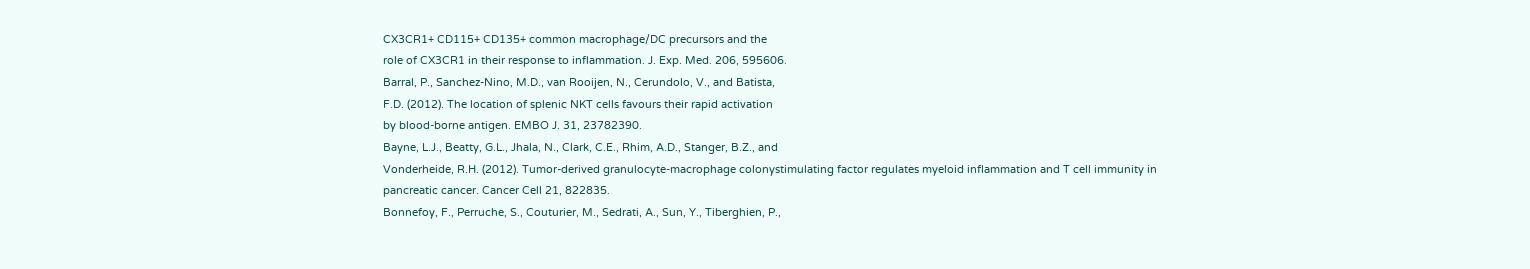CX3CR1+ CD115+ CD135+ common macrophage/DC precursors and the
role of CX3CR1 in their response to inflammation. J. Exp. Med. 206, 595606.
Barral, P., Sanchez-Nino, M.D., van Rooijen, N., Cerundolo, V., and Batista,
F.D. (2012). The location of splenic NKT cells favours their rapid activation
by blood-borne antigen. EMBO J. 31, 23782390.
Bayne, L.J., Beatty, G.L., Jhala, N., Clark, C.E., Rhim, A.D., Stanger, B.Z., and
Vonderheide, R.H. (2012). Tumor-derived granulocyte-macrophage colonystimulating factor regulates myeloid inflammation and T cell immunity in
pancreatic cancer. Cancer Cell 21, 822835.
Bonnefoy, F., Perruche, S., Couturier, M., Sedrati, A., Sun, Y., Tiberghien, P.,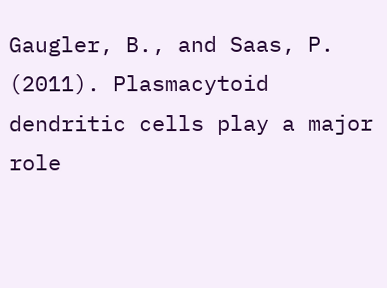Gaugler, B., and Saas, P. (2011). Plasmacytoid dendritic cells play a major role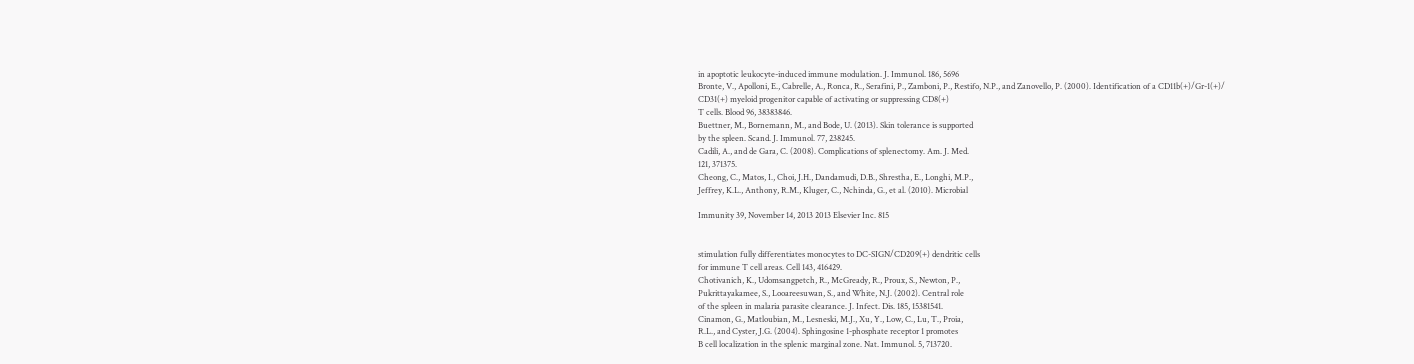in apoptotic leukocyte-induced immune modulation. J. Immunol. 186, 5696
Bronte, V., Apolloni, E., Cabrelle, A., Ronca, R., Serafini, P., Zamboni, P., Restifo, N.P., and Zanovello, P. (2000). Identification of a CD11b(+)/Gr-1(+)/
CD31(+) myeloid progenitor capable of activating or suppressing CD8(+)
T cells. Blood 96, 38383846.
Buettner, M., Bornemann, M., and Bode, U. (2013). Skin tolerance is supported
by the spleen. Scand. J. Immunol. 77, 238245.
Cadili, A., and de Gara, C. (2008). Complications of splenectomy. Am. J. Med.
121, 371375.
Cheong, C., Matos, I., Choi, J.H., Dandamudi, D.B., Shrestha, E., Longhi, M.P.,
Jeffrey, K.L., Anthony, R.M., Kluger, C., Nchinda, G., et al. (2010). Microbial

Immunity 39, November 14, 2013 2013 Elsevier Inc. 815


stimulation fully differentiates monocytes to DC-SIGN/CD209(+) dendritic cells
for immune T cell areas. Cell 143, 416429.
Chotivanich, K., Udomsangpetch, R., McGready, R., Proux, S., Newton, P.,
Pukrittayakamee, S., Looareesuwan, S., and White, N.J. (2002). Central role
of the spleen in malaria parasite clearance. J. Infect. Dis. 185, 15381541.
Cinamon, G., Matloubian, M., Lesneski, M.J., Xu, Y., Low, C., Lu, T., Proia,
R.L., and Cyster, J.G. (2004). Sphingosine 1-phosphate receptor 1 promotes
B cell localization in the splenic marginal zone. Nat. Immunol. 5, 713720.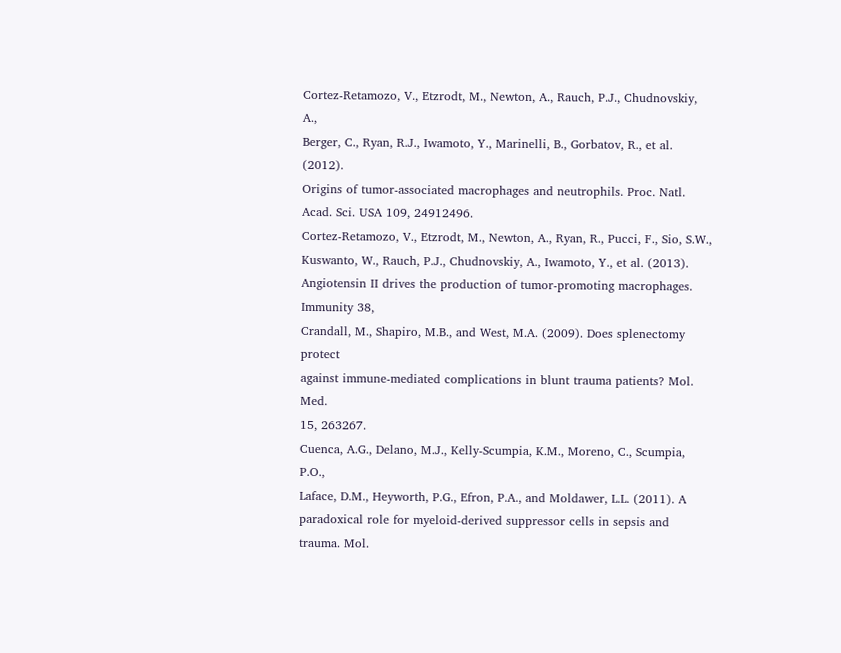Cortez-Retamozo, V., Etzrodt, M., Newton, A., Rauch, P.J., Chudnovskiy, A.,
Berger, C., Ryan, R.J., Iwamoto, Y., Marinelli, B., Gorbatov, R., et al. (2012).
Origins of tumor-associated macrophages and neutrophils. Proc. Natl.
Acad. Sci. USA 109, 24912496.
Cortez-Retamozo, V., Etzrodt, M., Newton, A., Ryan, R., Pucci, F., Sio, S.W.,
Kuswanto, W., Rauch, P.J., Chudnovskiy, A., Iwamoto, Y., et al. (2013). Angiotensin II drives the production of tumor-promoting macrophages. Immunity 38,
Crandall, M., Shapiro, M.B., and West, M.A. (2009). Does splenectomy protect
against immune-mediated complications in blunt trauma patients? Mol. Med.
15, 263267.
Cuenca, A.G., Delano, M.J., Kelly-Scumpia, K.M., Moreno, C., Scumpia, P.O.,
Laface, D.M., Heyworth, P.G., Efron, P.A., and Moldawer, L.L. (2011). A paradoxical role for myeloid-derived suppressor cells in sepsis and trauma. Mol.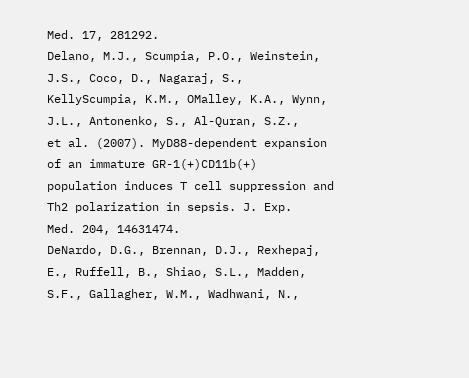Med. 17, 281292.
Delano, M.J., Scumpia, P.O., Weinstein, J.S., Coco, D., Nagaraj, S., KellyScumpia, K.M., OMalley, K.A., Wynn, J.L., Antonenko, S., Al-Quran, S.Z.,
et al. (2007). MyD88-dependent expansion of an immature GR-1(+)CD11b(+)
population induces T cell suppression and Th2 polarization in sepsis. J. Exp.
Med. 204, 14631474.
DeNardo, D.G., Brennan, D.J., Rexhepaj, E., Ruffell, B., Shiao, S.L., Madden,
S.F., Gallagher, W.M., Wadhwani, N.,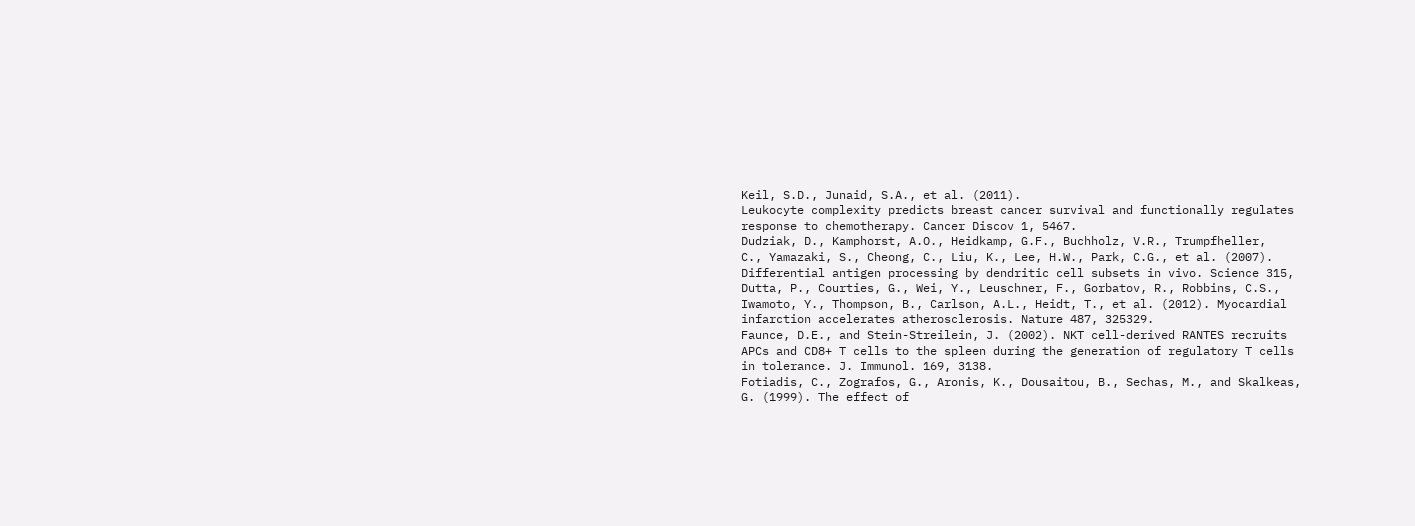Keil, S.D., Junaid, S.A., et al. (2011).
Leukocyte complexity predicts breast cancer survival and functionally regulates response to chemotherapy. Cancer Discov 1, 5467.
Dudziak, D., Kamphorst, A.O., Heidkamp, G.F., Buchholz, V.R., Trumpfheller,
C., Yamazaki, S., Cheong, C., Liu, K., Lee, H.W., Park, C.G., et al. (2007). Differential antigen processing by dendritic cell subsets in vivo. Science 315,
Dutta, P., Courties, G., Wei, Y., Leuschner, F., Gorbatov, R., Robbins, C.S.,
Iwamoto, Y., Thompson, B., Carlson, A.L., Heidt, T., et al. (2012). Myocardial
infarction accelerates atherosclerosis. Nature 487, 325329.
Faunce, D.E., and Stein-Streilein, J. (2002). NKT cell-derived RANTES recruits
APCs and CD8+ T cells to the spleen during the generation of regulatory T cells
in tolerance. J. Immunol. 169, 3138.
Fotiadis, C., Zografos, G., Aronis, K., Dousaitou, B., Sechas, M., and Skalkeas,
G. (1999). The effect of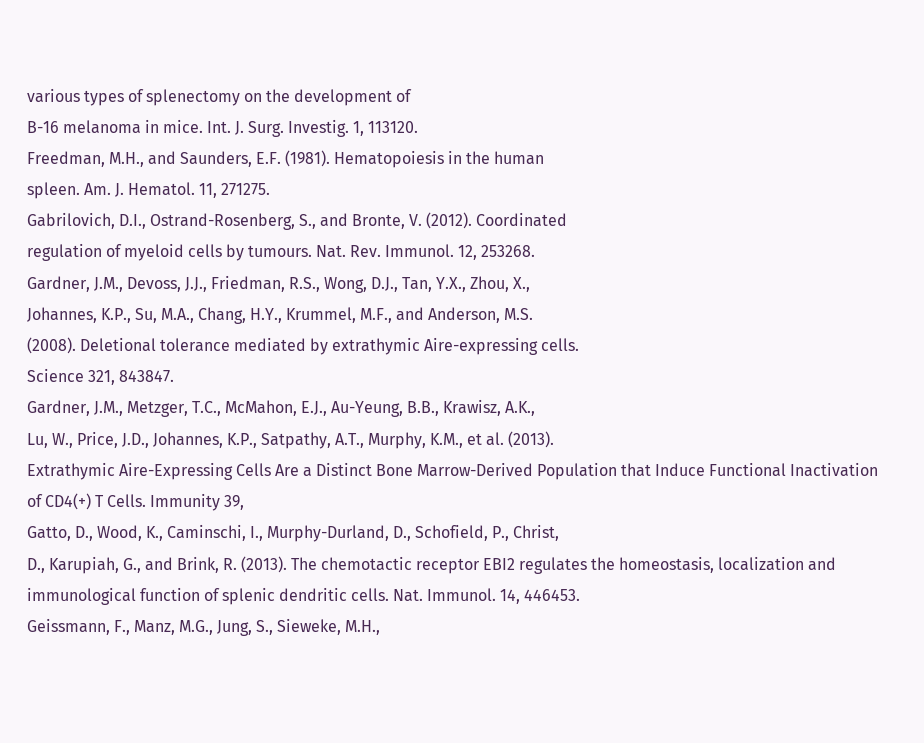various types of splenectomy on the development of
B-16 melanoma in mice. Int. J. Surg. Investig. 1, 113120.
Freedman, M.H., and Saunders, E.F. (1981). Hematopoiesis in the human
spleen. Am. J. Hematol. 11, 271275.
Gabrilovich, D.I., Ostrand-Rosenberg, S., and Bronte, V. (2012). Coordinated
regulation of myeloid cells by tumours. Nat. Rev. Immunol. 12, 253268.
Gardner, J.M., Devoss, J.J., Friedman, R.S., Wong, D.J., Tan, Y.X., Zhou, X.,
Johannes, K.P., Su, M.A., Chang, H.Y., Krummel, M.F., and Anderson, M.S.
(2008). Deletional tolerance mediated by extrathymic Aire-expressing cells.
Science 321, 843847.
Gardner, J.M., Metzger, T.C., McMahon, E.J., Au-Yeung, B.B., Krawisz, A.K.,
Lu, W., Price, J.D., Johannes, K.P., Satpathy, A.T., Murphy, K.M., et al. (2013).
Extrathymic Aire-Expressing Cells Are a Distinct Bone Marrow-Derived Population that Induce Functional Inactivation of CD4(+) T Cells. Immunity 39,
Gatto, D., Wood, K., Caminschi, I., Murphy-Durland, D., Schofield, P., Christ,
D., Karupiah, G., and Brink, R. (2013). The chemotactic receptor EBI2 regulates the homeostasis, localization and immunological function of splenic dendritic cells. Nat. Immunol. 14, 446453.
Geissmann, F., Manz, M.G., Jung, S., Sieweke, M.H.,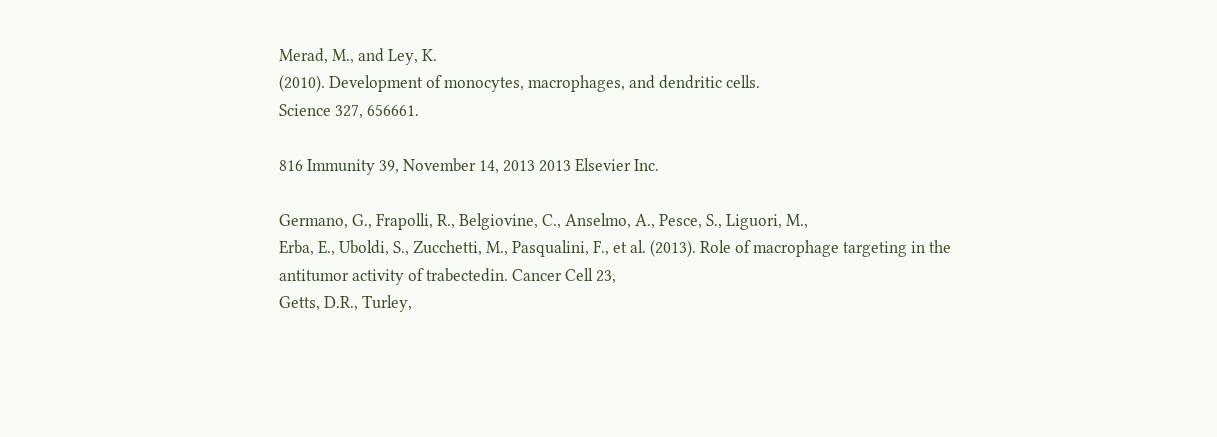Merad, M., and Ley, K.
(2010). Development of monocytes, macrophages, and dendritic cells.
Science 327, 656661.

816 Immunity 39, November 14, 2013 2013 Elsevier Inc.

Germano, G., Frapolli, R., Belgiovine, C., Anselmo, A., Pesce, S., Liguori, M.,
Erba, E., Uboldi, S., Zucchetti, M., Pasqualini, F., et al. (2013). Role of macrophage targeting in the antitumor activity of trabectedin. Cancer Cell 23,
Getts, D.R., Turley,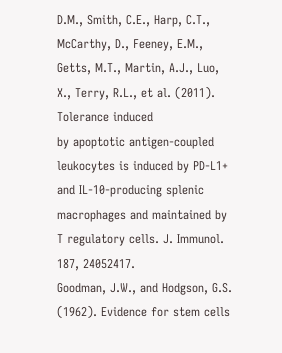D.M., Smith, C.E., Harp, C.T., McCarthy, D., Feeney, E.M.,
Getts, M.T., Martin, A.J., Luo, X., Terry, R.L., et al. (2011). Tolerance induced
by apoptotic antigen-coupled leukocytes is induced by PD-L1+ and IL-10-producing splenic macrophages and maintained by T regulatory cells. J. Immunol.
187, 24052417.
Goodman, J.W., and Hodgson, G.S. (1962). Evidence for stem cells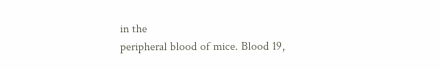in the
peripheral blood of mice. Blood 19,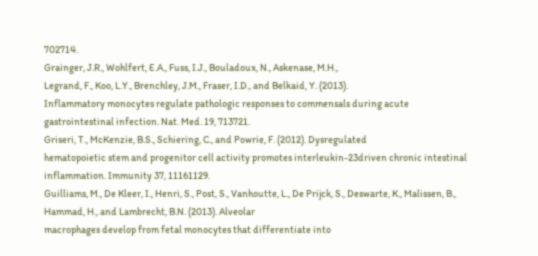702714.
Grainger, J.R., Wohlfert, E.A., Fuss, I.J., Bouladoux, N., Askenase, M.H.,
Legrand, F., Koo, L.Y., Brenchley, J.M., Fraser, I.D., and Belkaid, Y. (2013).
Inflammatory monocytes regulate pathologic responses to commensals during acute gastrointestinal infection. Nat. Med. 19, 713721.
Griseri, T., McKenzie, B.S., Schiering, C., and Powrie, F. (2012). Dysregulated
hematopoietic stem and progenitor cell activity promotes interleukin-23driven chronic intestinal inflammation. Immunity 37, 11161129.
Guilliams, M., De Kleer, I., Henri, S., Post, S., Vanhoutte, L., De Prijck, S., Deswarte, K., Malissen, B., Hammad, H., and Lambrecht, B.N. (2013). Alveolar
macrophages develop from fetal monocytes that differentiate into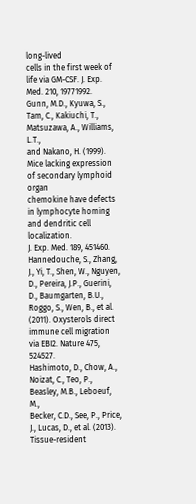long-lived
cells in the first week of life via GM-CSF. J. Exp. Med. 210, 19771992.
Gunn, M.D., Kyuwa, S., Tam, C., Kakiuchi, T., Matsuzawa, A., Williams, L.T.,
and Nakano, H. (1999). Mice lacking expression of secondary lymphoid organ
chemokine have defects in lymphocyte homing and dendritic cell localization.
J. Exp. Med. 189, 451460.
Hannedouche, S., Zhang, J., Yi, T., Shen, W., Nguyen, D., Pereira, J.P., Guerini, D., Baumgarten, B.U., Roggo, S., Wen, B., et al. (2011). Oxysterols direct
immune cell migration via EBI2. Nature 475, 524527.
Hashimoto, D., Chow, A., Noizat, C., Teo, P., Beasley, M.B., Leboeuf, M.,
Becker, C.D., See, P., Price, J., Lucas, D., et al. (2013). Tissue-resident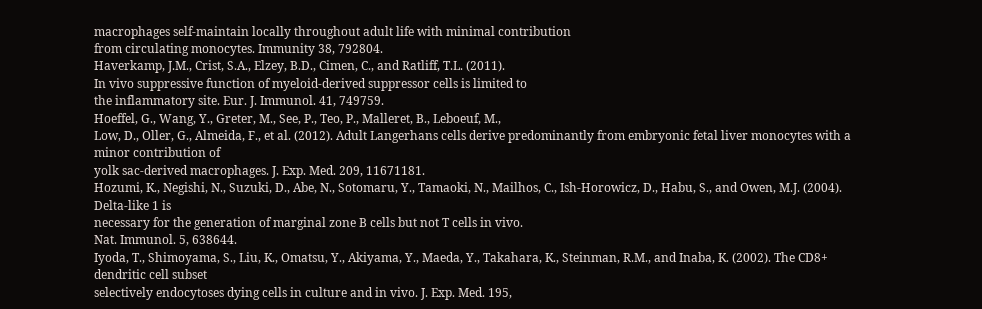macrophages self-maintain locally throughout adult life with minimal contribution
from circulating monocytes. Immunity 38, 792804.
Haverkamp, J.M., Crist, S.A., Elzey, B.D., Cimen, C., and Ratliff, T.L. (2011).
In vivo suppressive function of myeloid-derived suppressor cells is limited to
the inflammatory site. Eur. J. Immunol. 41, 749759.
Hoeffel, G., Wang, Y., Greter, M., See, P., Teo, P., Malleret, B., Leboeuf, M.,
Low, D., Oller, G., Almeida, F., et al. (2012). Adult Langerhans cells derive predominantly from embryonic fetal liver monocytes with a minor contribution of
yolk sac-derived macrophages. J. Exp. Med. 209, 11671181.
Hozumi, K., Negishi, N., Suzuki, D., Abe, N., Sotomaru, Y., Tamaoki, N., Mailhos, C., Ish-Horowicz, D., Habu, S., and Owen, M.J. (2004). Delta-like 1 is
necessary for the generation of marginal zone B cells but not T cells in vivo.
Nat. Immunol. 5, 638644.
Iyoda, T., Shimoyama, S., Liu, K., Omatsu, Y., Akiyama, Y., Maeda, Y., Takahara, K., Steinman, R.M., and Inaba, K. (2002). The CD8+ dendritic cell subset
selectively endocytoses dying cells in culture and in vivo. J. Exp. Med. 195,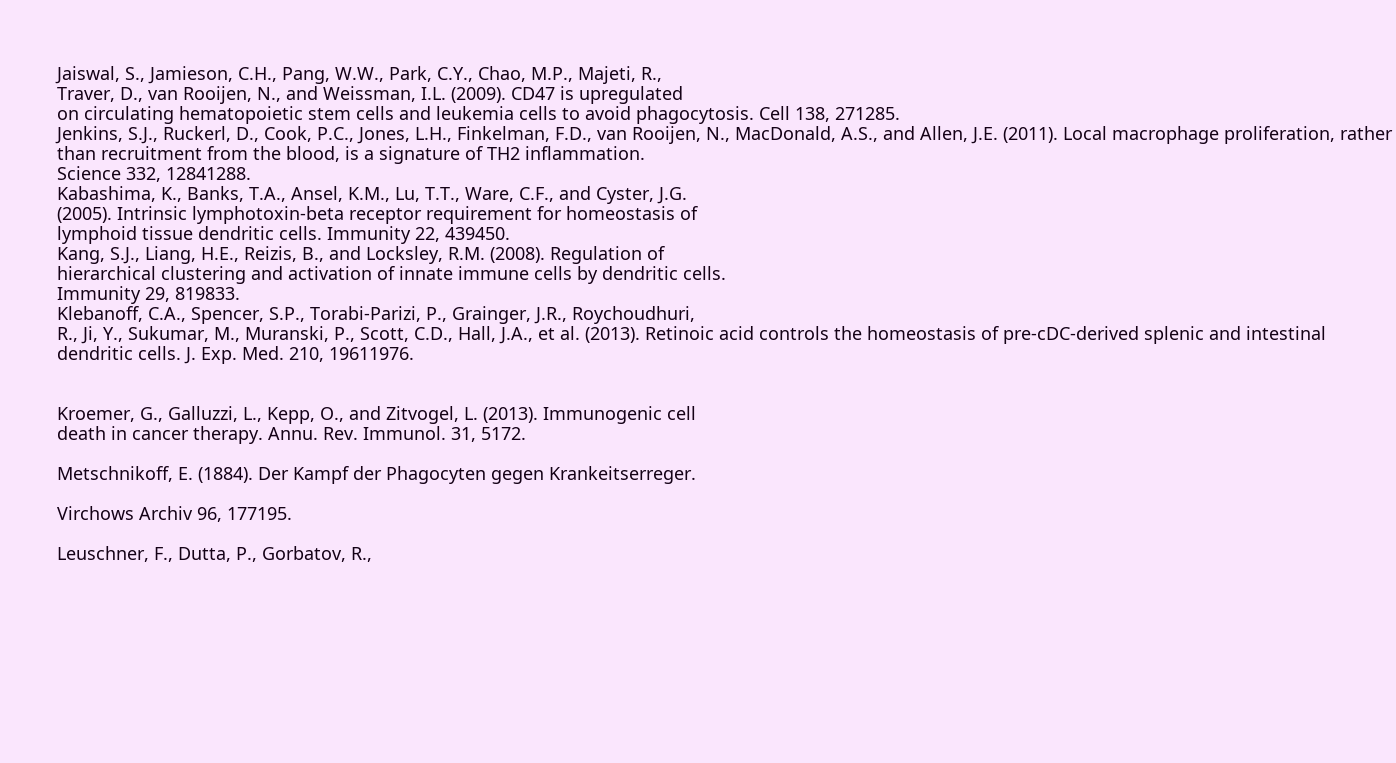Jaiswal, S., Jamieson, C.H., Pang, W.W., Park, C.Y., Chao, M.P., Majeti, R.,
Traver, D., van Rooijen, N., and Weissman, I.L. (2009). CD47 is upregulated
on circulating hematopoietic stem cells and leukemia cells to avoid phagocytosis. Cell 138, 271285.
Jenkins, S.J., Ruckerl, D., Cook, P.C., Jones, L.H., Finkelman, F.D., van Rooijen, N., MacDonald, A.S., and Allen, J.E. (2011). Local macrophage proliferation, rather than recruitment from the blood, is a signature of TH2 inflammation.
Science 332, 12841288.
Kabashima, K., Banks, T.A., Ansel, K.M., Lu, T.T., Ware, C.F., and Cyster, J.G.
(2005). Intrinsic lymphotoxin-beta receptor requirement for homeostasis of
lymphoid tissue dendritic cells. Immunity 22, 439450.
Kang, S.J., Liang, H.E., Reizis, B., and Locksley, R.M. (2008). Regulation of
hierarchical clustering and activation of innate immune cells by dendritic cells.
Immunity 29, 819833.
Klebanoff, C.A., Spencer, S.P., Torabi-Parizi, P., Grainger, J.R., Roychoudhuri,
R., Ji, Y., Sukumar, M., Muranski, P., Scott, C.D., Hall, J.A., et al. (2013). Retinoic acid controls the homeostasis of pre-cDC-derived splenic and intestinal
dendritic cells. J. Exp. Med. 210, 19611976.


Kroemer, G., Galluzzi, L., Kepp, O., and Zitvogel, L. (2013). Immunogenic cell
death in cancer therapy. Annu. Rev. Immunol. 31, 5172.

Metschnikoff, E. (1884). Der Kampf der Phagocyten gegen Krankeitserreger.

Virchows Archiv 96, 177195.

Leuschner, F., Dutta, P., Gorbatov, R.,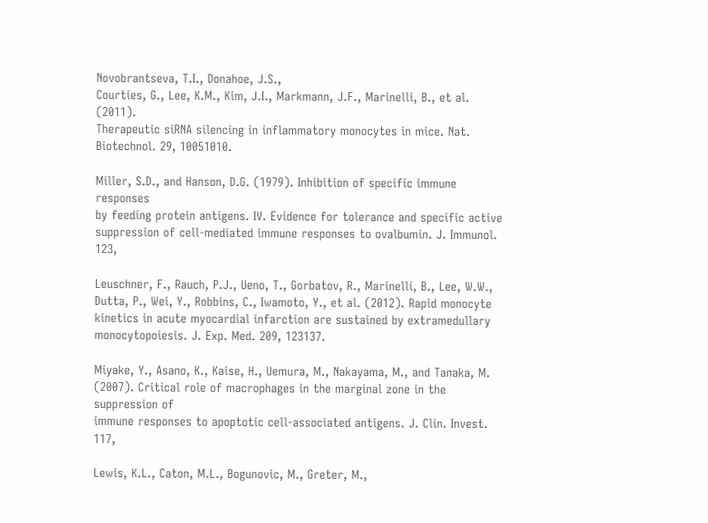Novobrantseva, T.I., Donahoe, J.S.,
Courties, G., Lee, K.M., Kim, J.I., Markmann, J.F., Marinelli, B., et al. (2011).
Therapeutic siRNA silencing in inflammatory monocytes in mice. Nat. Biotechnol. 29, 10051010.

Miller, S.D., and Hanson, D.G. (1979). Inhibition of specific immune responses
by feeding protein antigens. IV. Evidence for tolerance and specific active suppression of cell-mediated immune responses to ovalbumin. J. Immunol. 123,

Leuschner, F., Rauch, P.J., Ueno, T., Gorbatov, R., Marinelli, B., Lee, W.W.,
Dutta, P., Wei, Y., Robbins, C., Iwamoto, Y., et al. (2012). Rapid monocyte
kinetics in acute myocardial infarction are sustained by extramedullary monocytopoiesis. J. Exp. Med. 209, 123137.

Miyake, Y., Asano, K., Kaise, H., Uemura, M., Nakayama, M., and Tanaka, M.
(2007). Critical role of macrophages in the marginal zone in the suppression of
immune responses to apoptotic cell-associated antigens. J. Clin. Invest. 117,

Lewis, K.L., Caton, M.L., Bogunovic, M., Greter, M.,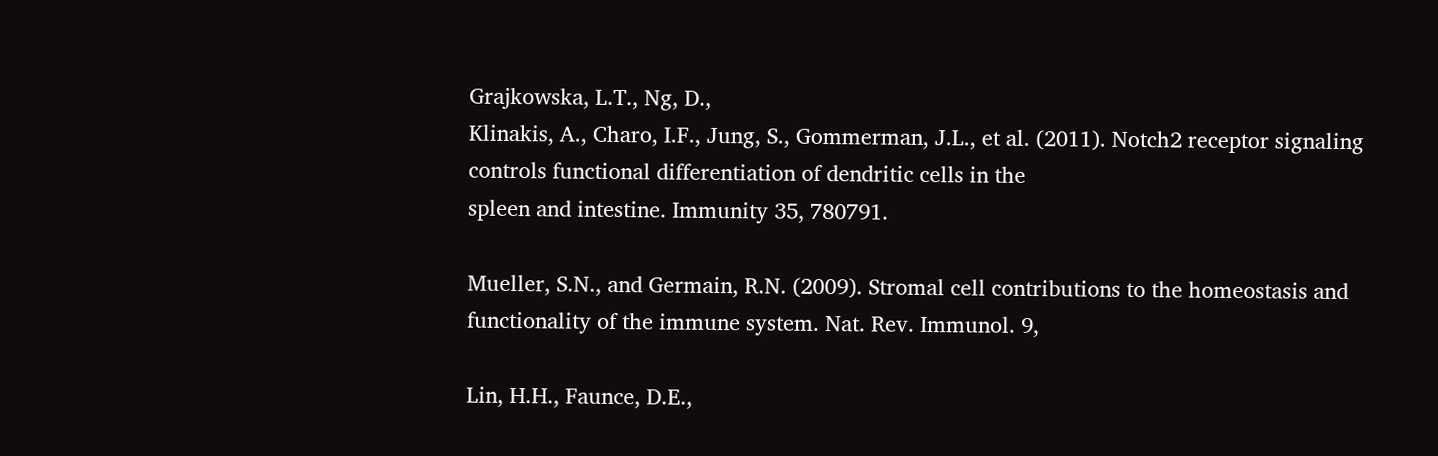Grajkowska, L.T., Ng, D.,
Klinakis, A., Charo, I.F., Jung, S., Gommerman, J.L., et al. (2011). Notch2 receptor signaling controls functional differentiation of dendritic cells in the
spleen and intestine. Immunity 35, 780791.

Mueller, S.N., and Germain, R.N. (2009). Stromal cell contributions to the homeostasis and functionality of the immune system. Nat. Rev. Immunol. 9,

Lin, H.H., Faunce, D.E.,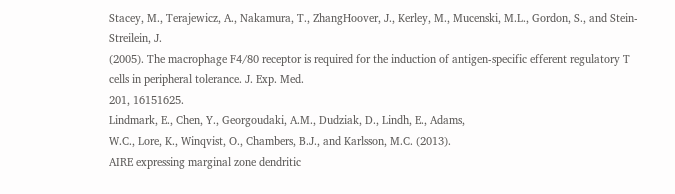Stacey, M., Terajewicz, A., Nakamura, T., ZhangHoover, J., Kerley, M., Mucenski, M.L., Gordon, S., and Stein-Streilein, J.
(2005). The macrophage F4/80 receptor is required for the induction of antigen-specific efferent regulatory T cells in peripheral tolerance. J. Exp. Med.
201, 16151625.
Lindmark, E., Chen, Y., Georgoudaki, A.M., Dudziak, D., Lindh, E., Adams,
W.C., Lore, K., Winqvist, O., Chambers, B.J., and Karlsson, M.C. (2013).
AIRE expressing marginal zone dendritic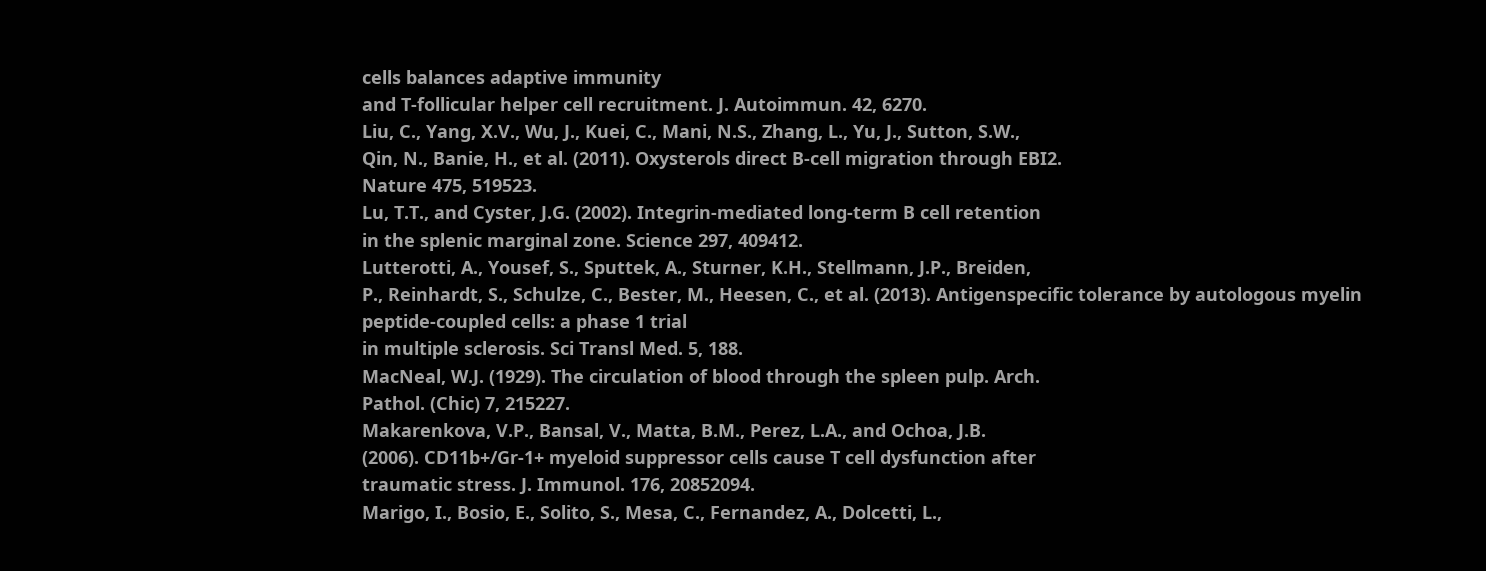cells balances adaptive immunity
and T-follicular helper cell recruitment. J. Autoimmun. 42, 6270.
Liu, C., Yang, X.V., Wu, J., Kuei, C., Mani, N.S., Zhang, L., Yu, J., Sutton, S.W.,
Qin, N., Banie, H., et al. (2011). Oxysterols direct B-cell migration through EBI2.
Nature 475, 519523.
Lu, T.T., and Cyster, J.G. (2002). Integrin-mediated long-term B cell retention
in the splenic marginal zone. Science 297, 409412.
Lutterotti, A., Yousef, S., Sputtek, A., Sturner, K.H., Stellmann, J.P., Breiden,
P., Reinhardt, S., Schulze, C., Bester, M., Heesen, C., et al. (2013). Antigenspecific tolerance by autologous myelin peptide-coupled cells: a phase 1 trial
in multiple sclerosis. Sci Transl Med. 5, 188.
MacNeal, W.J. (1929). The circulation of blood through the spleen pulp. Arch.
Pathol. (Chic) 7, 215227.
Makarenkova, V.P., Bansal, V., Matta, B.M., Perez, L.A., and Ochoa, J.B.
(2006). CD11b+/Gr-1+ myeloid suppressor cells cause T cell dysfunction after
traumatic stress. J. Immunol. 176, 20852094.
Marigo, I., Bosio, E., Solito, S., Mesa, C., Fernandez, A., Dolcetti, L.,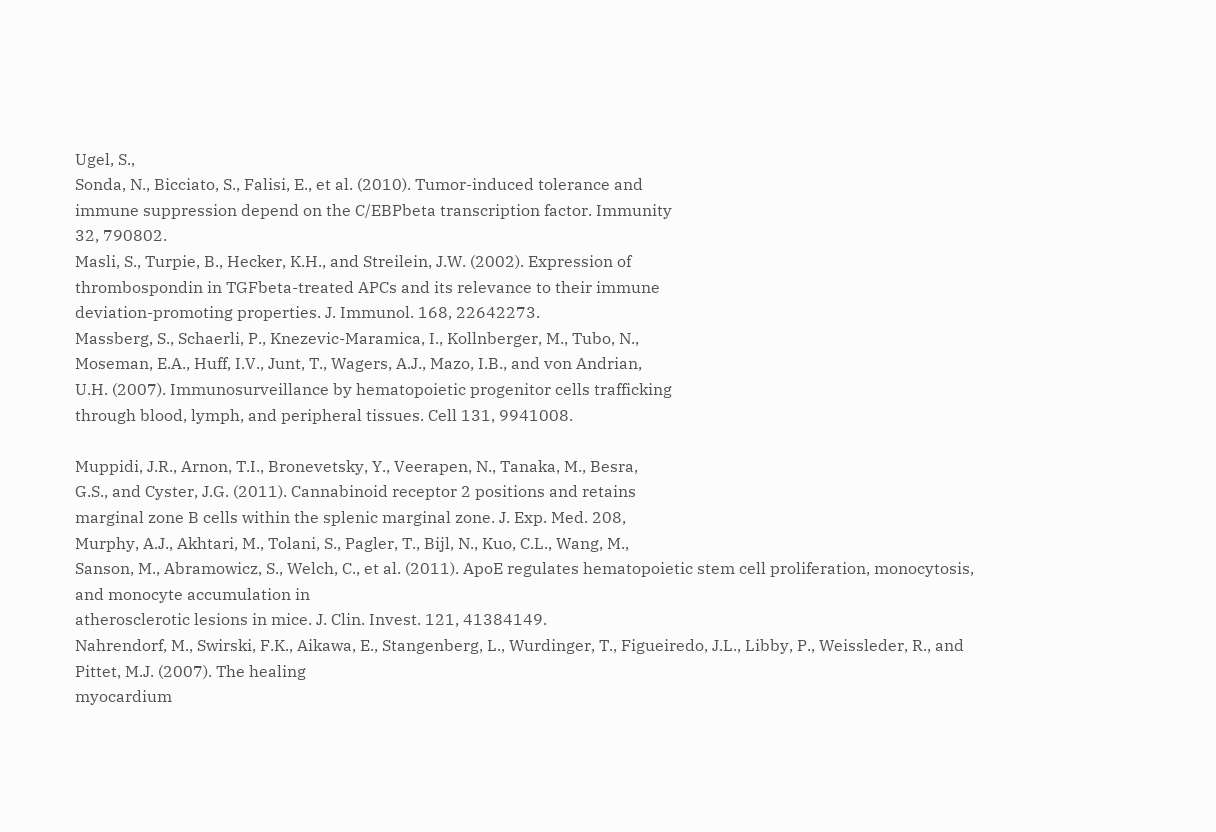Ugel, S.,
Sonda, N., Bicciato, S., Falisi, E., et al. (2010). Tumor-induced tolerance and
immune suppression depend on the C/EBPbeta transcription factor. Immunity
32, 790802.
Masli, S., Turpie, B., Hecker, K.H., and Streilein, J.W. (2002). Expression of
thrombospondin in TGFbeta-treated APCs and its relevance to their immune
deviation-promoting properties. J. Immunol. 168, 22642273.
Massberg, S., Schaerli, P., Knezevic-Maramica, I., Kollnberger, M., Tubo, N.,
Moseman, E.A., Huff, I.V., Junt, T., Wagers, A.J., Mazo, I.B., and von Andrian,
U.H. (2007). Immunosurveillance by hematopoietic progenitor cells trafficking
through blood, lymph, and peripheral tissues. Cell 131, 9941008.

Muppidi, J.R., Arnon, T.I., Bronevetsky, Y., Veerapen, N., Tanaka, M., Besra,
G.S., and Cyster, J.G. (2011). Cannabinoid receptor 2 positions and retains
marginal zone B cells within the splenic marginal zone. J. Exp. Med. 208,
Murphy, A.J., Akhtari, M., Tolani, S., Pagler, T., Bijl, N., Kuo, C.L., Wang, M.,
Sanson, M., Abramowicz, S., Welch, C., et al. (2011). ApoE regulates hematopoietic stem cell proliferation, monocytosis, and monocyte accumulation in
atherosclerotic lesions in mice. J. Clin. Invest. 121, 41384149.
Nahrendorf, M., Swirski, F.K., Aikawa, E., Stangenberg, L., Wurdinger, T., Figueiredo, J.L., Libby, P., Weissleder, R., and Pittet, M.J. (2007). The healing
myocardium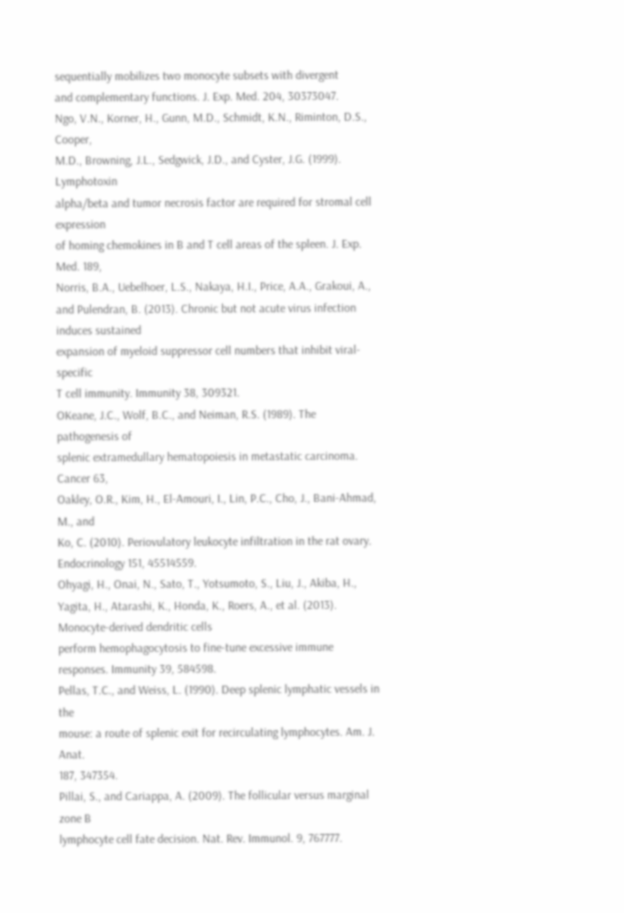sequentially mobilizes two monocyte subsets with divergent
and complementary functions. J. Exp. Med. 204, 30373047.
Ngo, V.N., Korner, H., Gunn, M.D., Schmidt, K.N., Riminton, D.S., Cooper,
M.D., Browning, J.L., Sedgwick, J.D., and Cyster, J.G. (1999). Lymphotoxin
alpha/beta and tumor necrosis factor are required for stromal cell expression
of homing chemokines in B and T cell areas of the spleen. J. Exp. Med. 189,
Norris, B.A., Uebelhoer, L.S., Nakaya, H.I., Price, A.A., Grakoui, A., and Pulendran, B. (2013). Chronic but not acute virus infection induces sustained
expansion of myeloid suppressor cell numbers that inhibit viral-specific
T cell immunity. Immunity 38, 309321.
OKeane, J.C., Wolf, B.C., and Neiman, R.S. (1989). The pathogenesis of
splenic extramedullary hematopoiesis in metastatic carcinoma. Cancer 63,
Oakley, O.R., Kim, H., El-Amouri, I., Lin, P.C., Cho, J., Bani-Ahmad, M., and
Ko, C. (2010). Periovulatory leukocyte infiltration in the rat ovary. Endocrinology 151, 45514559.
Ohyagi, H., Onai, N., Sato, T., Yotsumoto, S., Liu, J., Akiba, H., Yagita, H., Atarashi, K., Honda, K., Roers, A., et al. (2013). Monocyte-derived dendritic cells
perform hemophagocytosis to fine-tune excessive immune responses. Immunity 39, 584598.
Pellas, T.C., and Weiss, L. (1990). Deep splenic lymphatic vessels in the
mouse: a route of splenic exit for recirculating lymphocytes. Am. J. Anat.
187, 347354.
Pillai, S., and Cariappa, A. (2009). The follicular versus marginal zone B
lymphocyte cell fate decision. Nat. Rev. Immunol. 9, 767777.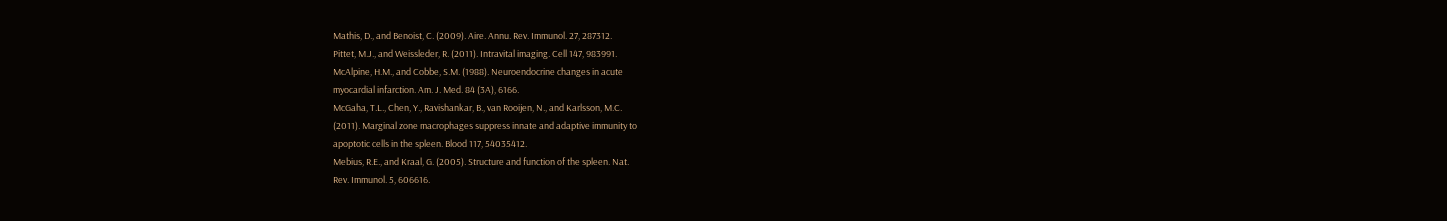Mathis, D., and Benoist, C. (2009). Aire. Annu. Rev. Immunol. 27, 287312.
Pittet, M.J., and Weissleder, R. (2011). Intravital imaging. Cell 147, 983991.
McAlpine, H.M., and Cobbe, S.M. (1988). Neuroendocrine changes in acute
myocardial infarction. Am. J. Med. 84 (3A), 6166.
McGaha, T.L., Chen, Y., Ravishankar, B., van Rooijen, N., and Karlsson, M.C.
(2011). Marginal zone macrophages suppress innate and adaptive immunity to
apoptotic cells in the spleen. Blood 117, 54035412.
Mebius, R.E., and Kraal, G. (2005). Structure and function of the spleen. Nat.
Rev. Immunol. 5, 606616.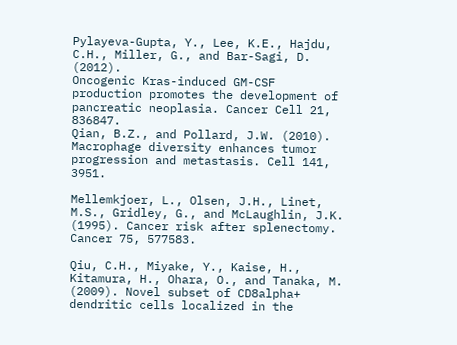Pylayeva-Gupta, Y., Lee, K.E., Hajdu, C.H., Miller, G., and Bar-Sagi, D. (2012).
Oncogenic Kras-induced GM-CSF production promotes the development of
pancreatic neoplasia. Cancer Cell 21, 836847.
Qian, B.Z., and Pollard, J.W. (2010). Macrophage diversity enhances tumor
progression and metastasis. Cell 141, 3951.

Mellemkjoer, L., Olsen, J.H., Linet, M.S., Gridley, G., and McLaughlin, J.K.
(1995). Cancer risk after splenectomy. Cancer 75, 577583.

Qiu, C.H., Miyake, Y., Kaise, H., Kitamura, H., Ohara, O., and Tanaka, M.
(2009). Novel subset of CD8alpha+ dendritic cells localized in the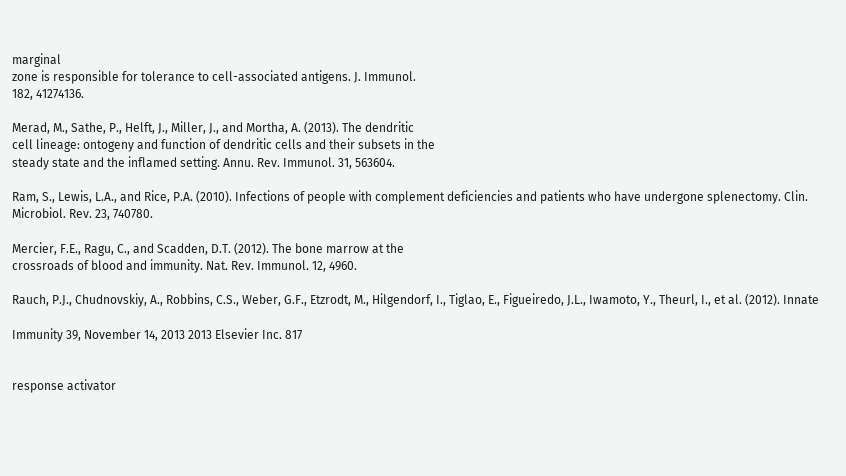marginal
zone is responsible for tolerance to cell-associated antigens. J. Immunol.
182, 41274136.

Merad, M., Sathe, P., Helft, J., Miller, J., and Mortha, A. (2013). The dendritic
cell lineage: ontogeny and function of dendritic cells and their subsets in the
steady state and the inflamed setting. Annu. Rev. Immunol. 31, 563604.

Ram, S., Lewis, L.A., and Rice, P.A. (2010). Infections of people with complement deficiencies and patients who have undergone splenectomy. Clin. Microbiol. Rev. 23, 740780.

Mercier, F.E., Ragu, C., and Scadden, D.T. (2012). The bone marrow at the
crossroads of blood and immunity. Nat. Rev. Immunol. 12, 4960.

Rauch, P.J., Chudnovskiy, A., Robbins, C.S., Weber, G.F., Etzrodt, M., Hilgendorf, I., Tiglao, E., Figueiredo, J.L., Iwamoto, Y., Theurl, I., et al. (2012). Innate

Immunity 39, November 14, 2013 2013 Elsevier Inc. 817


response activator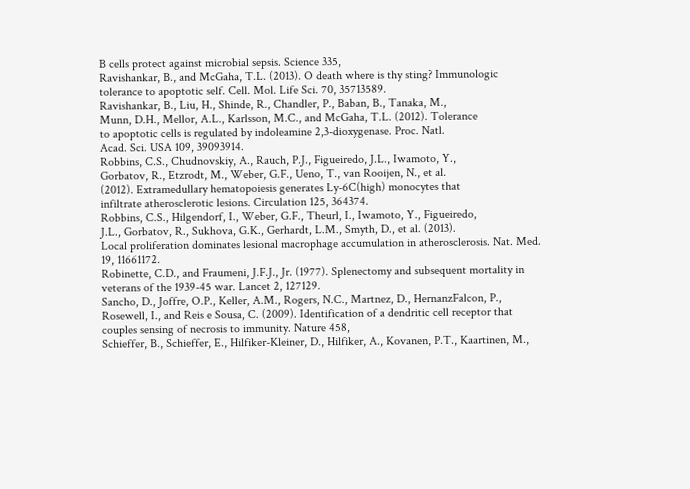B cells protect against microbial sepsis. Science 335,
Ravishankar, B., and McGaha, T.L. (2013). O death where is thy sting? Immunologic tolerance to apoptotic self. Cell. Mol. Life Sci. 70, 35713589.
Ravishankar, B., Liu, H., Shinde, R., Chandler, P., Baban, B., Tanaka, M.,
Munn, D.H., Mellor, A.L., Karlsson, M.C., and McGaha, T.L. (2012). Tolerance
to apoptotic cells is regulated by indoleamine 2,3-dioxygenase. Proc. Natl.
Acad. Sci. USA 109, 39093914.
Robbins, C.S., Chudnovskiy, A., Rauch, P.J., Figueiredo, J.L., Iwamoto, Y.,
Gorbatov, R., Etzrodt, M., Weber, G.F., Ueno, T., van Rooijen, N., et al.
(2012). Extramedullary hematopoiesis generates Ly-6C(high) monocytes that
infiltrate atherosclerotic lesions. Circulation 125, 364374.
Robbins, C.S., Hilgendorf, I., Weber, G.F., Theurl, I., Iwamoto, Y., Figueiredo,
J.L., Gorbatov, R., Sukhova, G.K., Gerhardt, L.M., Smyth, D., et al. (2013).
Local proliferation dominates lesional macrophage accumulation in atherosclerosis. Nat. Med. 19, 11661172.
Robinette, C.D., and Fraumeni, J.F.J., Jr. (1977). Splenectomy and subsequent mortality in veterans of the 1939-45 war. Lancet 2, 127129.
Sancho, D., Joffre, O.P., Keller, A.M., Rogers, N.C., Martnez, D., HernanzFalcon, P., Rosewell, I., and Reis e Sousa, C. (2009). Identification of a dendritic cell receptor that couples sensing of necrosis to immunity. Nature 458,
Schieffer, B., Schieffer, E., Hilfiker-Kleiner, D., Hilfiker, A., Kovanen, P.T., Kaartinen, M.,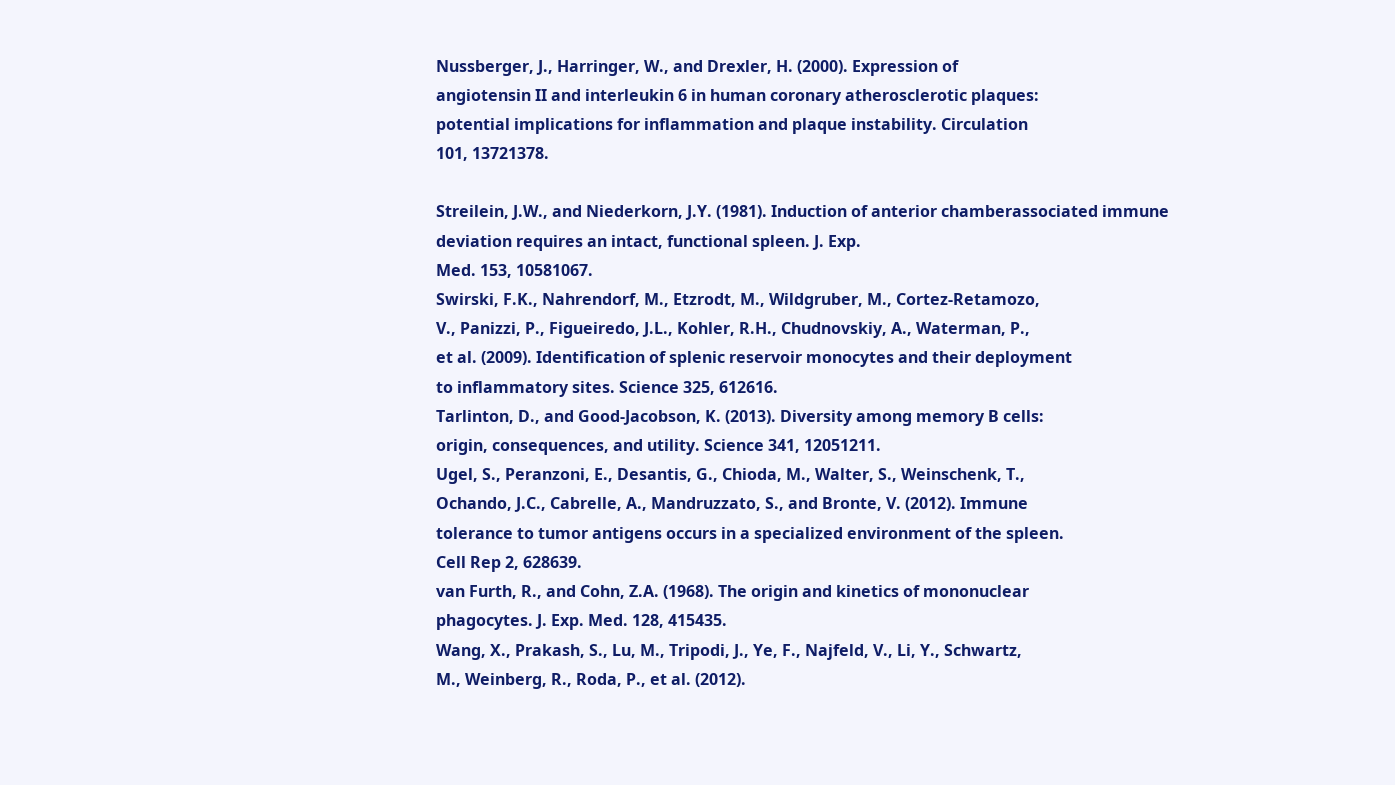Nussberger, J., Harringer, W., and Drexler, H. (2000). Expression of
angiotensin II and interleukin 6 in human coronary atherosclerotic plaques:
potential implications for inflammation and plaque instability. Circulation
101, 13721378.

Streilein, J.W., and Niederkorn, J.Y. (1981). Induction of anterior chamberassociated immune deviation requires an intact, functional spleen. J. Exp.
Med. 153, 10581067.
Swirski, F.K., Nahrendorf, M., Etzrodt, M., Wildgruber, M., Cortez-Retamozo,
V., Panizzi, P., Figueiredo, J.L., Kohler, R.H., Chudnovskiy, A., Waterman, P.,
et al. (2009). Identification of splenic reservoir monocytes and their deployment
to inflammatory sites. Science 325, 612616.
Tarlinton, D., and Good-Jacobson, K. (2013). Diversity among memory B cells:
origin, consequences, and utility. Science 341, 12051211.
Ugel, S., Peranzoni, E., Desantis, G., Chioda, M., Walter, S., Weinschenk, T.,
Ochando, J.C., Cabrelle, A., Mandruzzato, S., and Bronte, V. (2012). Immune
tolerance to tumor antigens occurs in a specialized environment of the spleen.
Cell Rep 2, 628639.
van Furth, R., and Cohn, Z.A. (1968). The origin and kinetics of mononuclear
phagocytes. J. Exp. Med. 128, 415435.
Wang, X., Prakash, S., Lu, M., Tripodi, J., Ye, F., Najfeld, V., Li, Y., Schwartz,
M., Weinberg, R., Roda, P., et al. (2012).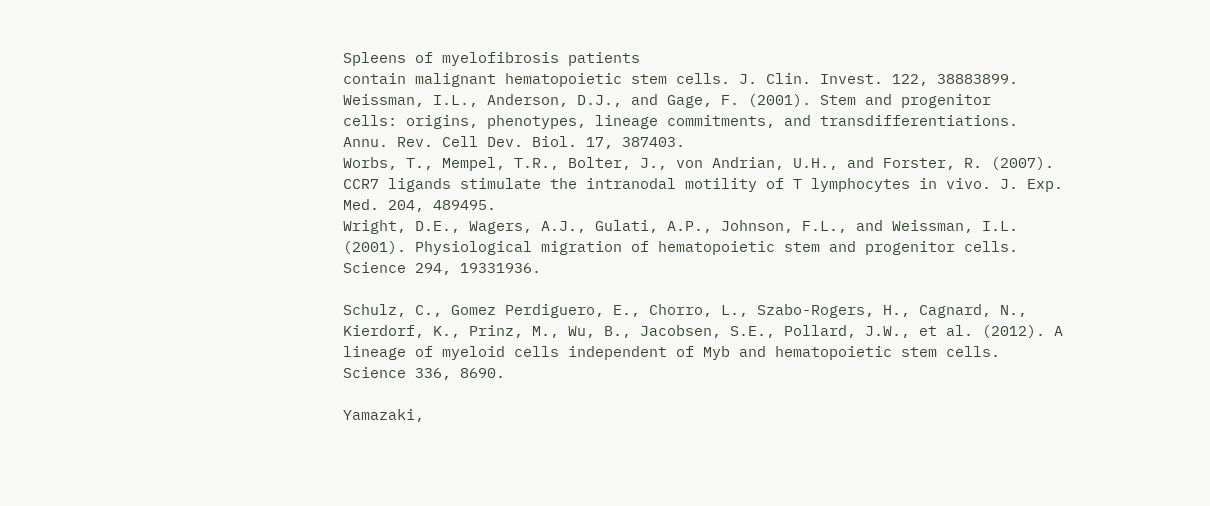Spleens of myelofibrosis patients
contain malignant hematopoietic stem cells. J. Clin. Invest. 122, 38883899.
Weissman, I.L., Anderson, D.J., and Gage, F. (2001). Stem and progenitor
cells: origins, phenotypes, lineage commitments, and transdifferentiations.
Annu. Rev. Cell Dev. Biol. 17, 387403.
Worbs, T., Mempel, T.R., Bolter, J., von Andrian, U.H., and Forster, R. (2007).
CCR7 ligands stimulate the intranodal motility of T lymphocytes in vivo. J. Exp.
Med. 204, 489495.
Wright, D.E., Wagers, A.J., Gulati, A.P., Johnson, F.L., and Weissman, I.L.
(2001). Physiological migration of hematopoietic stem and progenitor cells.
Science 294, 19331936.

Schulz, C., Gomez Perdiguero, E., Chorro, L., Szabo-Rogers, H., Cagnard, N.,
Kierdorf, K., Prinz, M., Wu, B., Jacobsen, S.E., Pollard, J.W., et al. (2012). A
lineage of myeloid cells independent of Myb and hematopoietic stem cells.
Science 336, 8690.

Yamazaki,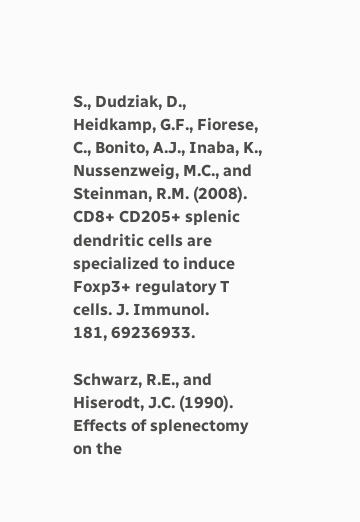S., Dudziak, D., Heidkamp, G.F., Fiorese, C., Bonito, A.J., Inaba, K.,
Nussenzweig, M.C., and Steinman, R.M. (2008). CD8+ CD205+ splenic dendritic cells are specialized to induce Foxp3+ regulatory T cells. J. Immunol.
181, 69236933.

Schwarz, R.E., and Hiserodt, J.C. (1990). Effects of splenectomy on the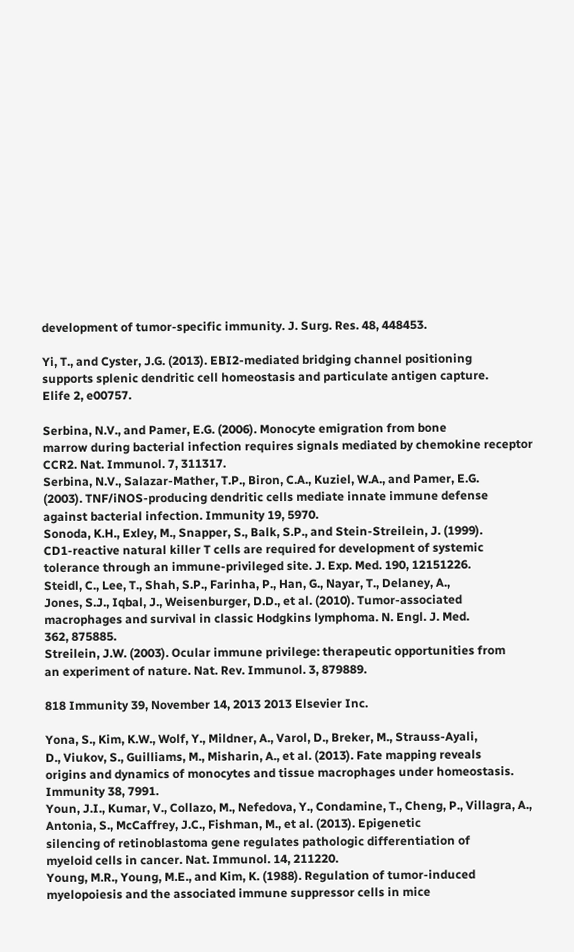development of tumor-specific immunity. J. Surg. Res. 48, 448453.

Yi, T., and Cyster, J.G. (2013). EBI2-mediated bridging channel positioning
supports splenic dendritic cell homeostasis and particulate antigen capture.
Elife 2, e00757.

Serbina, N.V., and Pamer, E.G. (2006). Monocyte emigration from bone
marrow during bacterial infection requires signals mediated by chemokine receptor CCR2. Nat. Immunol. 7, 311317.
Serbina, N.V., Salazar-Mather, T.P., Biron, C.A., Kuziel, W.A., and Pamer, E.G.
(2003). TNF/iNOS-producing dendritic cells mediate innate immune defense
against bacterial infection. Immunity 19, 5970.
Sonoda, K.H., Exley, M., Snapper, S., Balk, S.P., and Stein-Streilein, J. (1999).
CD1-reactive natural killer T cells are required for development of systemic
tolerance through an immune-privileged site. J. Exp. Med. 190, 12151226.
Steidl, C., Lee, T., Shah, S.P., Farinha, P., Han, G., Nayar, T., Delaney, A.,
Jones, S.J., Iqbal, J., Weisenburger, D.D., et al. (2010). Tumor-associated
macrophages and survival in classic Hodgkins lymphoma. N. Engl. J. Med.
362, 875885.
Streilein, J.W. (2003). Ocular immune privilege: therapeutic opportunities from
an experiment of nature. Nat. Rev. Immunol. 3, 879889.

818 Immunity 39, November 14, 2013 2013 Elsevier Inc.

Yona, S., Kim, K.W., Wolf, Y., Mildner, A., Varol, D., Breker, M., Strauss-Ayali,
D., Viukov, S., Guilliams, M., Misharin, A., et al. (2013). Fate mapping reveals
origins and dynamics of monocytes and tissue macrophages under homeostasis. Immunity 38, 7991.
Youn, J.I., Kumar, V., Collazo, M., Nefedova, Y., Condamine, T., Cheng, P., Villagra, A., Antonia, S., McCaffrey, J.C., Fishman, M., et al. (2013). Epigenetic
silencing of retinoblastoma gene regulates pathologic differentiation of
myeloid cells in cancer. Nat. Immunol. 14, 211220.
Young, M.R., Young, M.E., and Kim, K. (1988). Regulation of tumor-induced
myelopoiesis and the associated immune suppressor cells in mice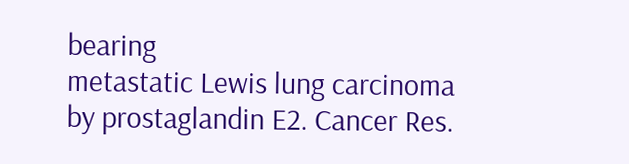bearing
metastatic Lewis lung carcinoma by prostaglandin E2. Cancer Res.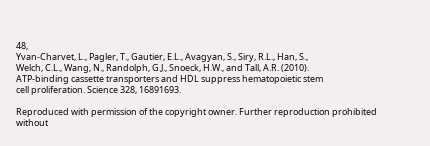48,
Yvan-Charvet, L., Pagler, T., Gautier, E.L., Avagyan, S., Siry, R.L., Han, S.,
Welch, C.L., Wang, N., Randolph, G.J., Snoeck, H.W., and Tall, A.R. (2010).
ATP-binding cassette transporters and HDL suppress hematopoietic stem
cell proliferation. Science 328, 16891693.

Reproduced with permission of the copyright owner. Further reproduction prohibited without